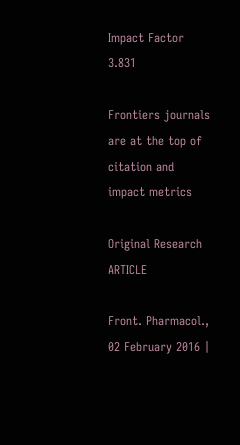Impact Factor 3.831

Frontiers journals are at the top of citation and impact metrics

Original Research ARTICLE

Front. Pharmacol., 02 February 2016 |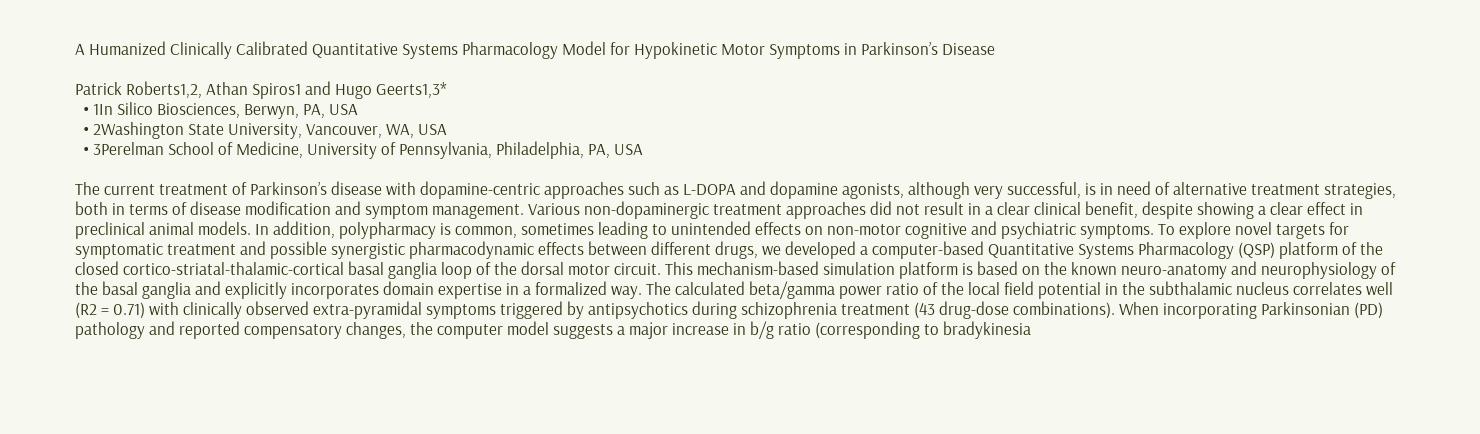A Humanized Clinically Calibrated Quantitative Systems Pharmacology Model for Hypokinetic Motor Symptoms in Parkinson’s Disease

Patrick Roberts1,2, Athan Spiros1 and Hugo Geerts1,3*
  • 1In Silico Biosciences, Berwyn, PA, USA
  • 2Washington State University, Vancouver, WA, USA
  • 3Perelman School of Medicine, University of Pennsylvania, Philadelphia, PA, USA

The current treatment of Parkinson’s disease with dopamine-centric approaches such as L-DOPA and dopamine agonists, although very successful, is in need of alternative treatment strategies, both in terms of disease modification and symptom management. Various non-dopaminergic treatment approaches did not result in a clear clinical benefit, despite showing a clear effect in preclinical animal models. In addition, polypharmacy is common, sometimes leading to unintended effects on non-motor cognitive and psychiatric symptoms. To explore novel targets for symptomatic treatment and possible synergistic pharmacodynamic effects between different drugs, we developed a computer-based Quantitative Systems Pharmacology (QSP) platform of the closed cortico-striatal-thalamic-cortical basal ganglia loop of the dorsal motor circuit. This mechanism-based simulation platform is based on the known neuro-anatomy and neurophysiology of the basal ganglia and explicitly incorporates domain expertise in a formalized way. The calculated beta/gamma power ratio of the local field potential in the subthalamic nucleus correlates well (R2 = 0.71) with clinically observed extra-pyramidal symptoms triggered by antipsychotics during schizophrenia treatment (43 drug-dose combinations). When incorporating Parkinsonian (PD) pathology and reported compensatory changes, the computer model suggests a major increase in b/g ratio (corresponding to bradykinesia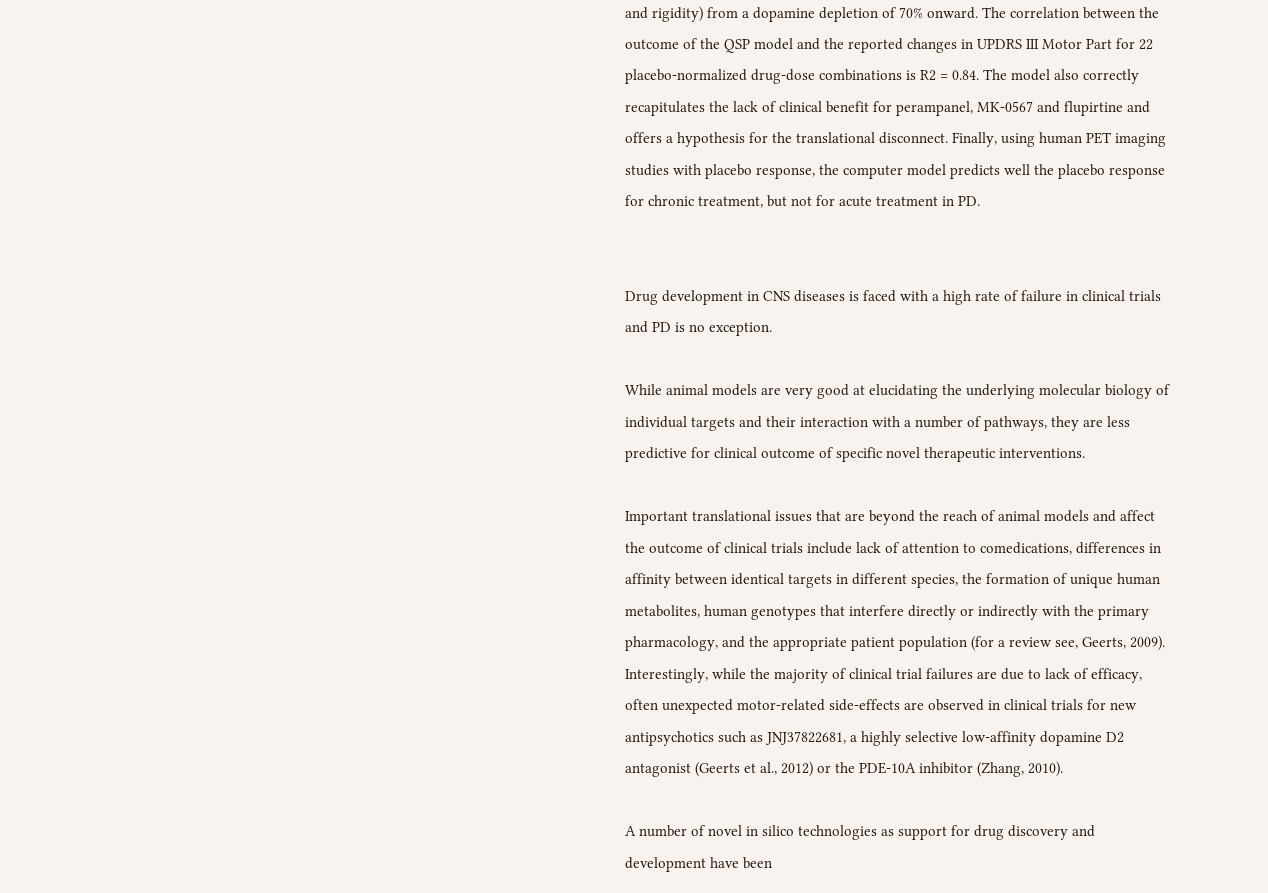and rigidity) from a dopamine depletion of 70% onward. The correlation between the outcome of the QSP model and the reported changes in UPDRS III Motor Part for 22 placebo-normalized drug-dose combinations is R2 = 0.84. The model also correctly recapitulates the lack of clinical benefit for perampanel, MK-0567 and flupirtine and offers a hypothesis for the translational disconnect. Finally, using human PET imaging studies with placebo response, the computer model predicts well the placebo response for chronic treatment, but not for acute treatment in PD.


Drug development in CNS diseases is faced with a high rate of failure in clinical trials and PD is no exception.

While animal models are very good at elucidating the underlying molecular biology of individual targets and their interaction with a number of pathways, they are less predictive for clinical outcome of specific novel therapeutic interventions.

Important translational issues that are beyond the reach of animal models and affect the outcome of clinical trials include lack of attention to comedications, differences in affinity between identical targets in different species, the formation of unique human metabolites, human genotypes that interfere directly or indirectly with the primary pharmacology, and the appropriate patient population (for a review see, Geerts, 2009). Interestingly, while the majority of clinical trial failures are due to lack of efficacy, often unexpected motor-related side-effects are observed in clinical trials for new antipsychotics such as JNJ37822681, a highly selective low-affinity dopamine D2 antagonist (Geerts et al., 2012) or the PDE-10A inhibitor (Zhang, 2010).

A number of novel in silico technologies as support for drug discovery and development have been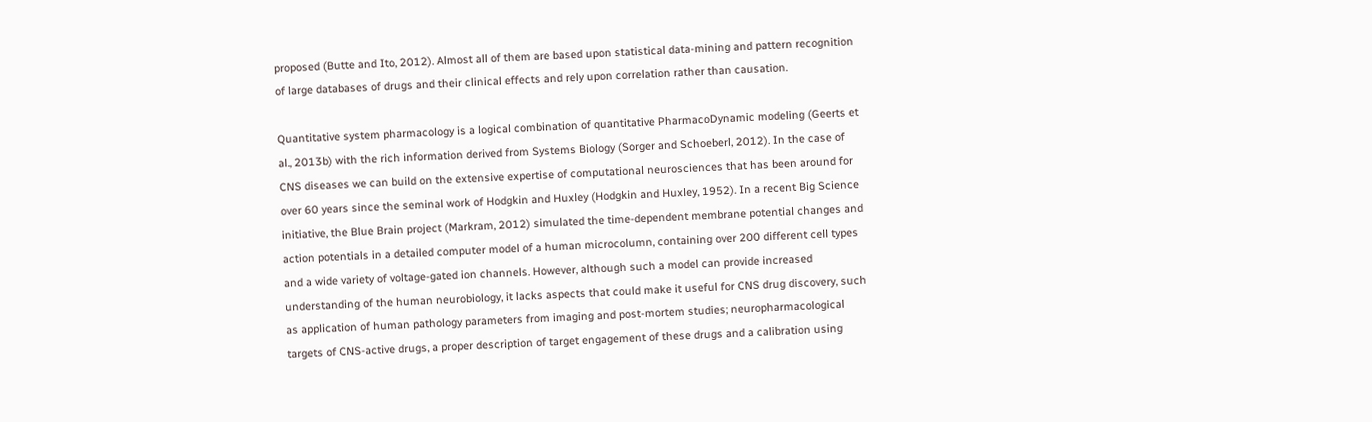proposed (Butte and Ito, 2012). Almost all of them are based upon statistical data-mining and pattern recognition of large databases of drugs and their clinical effects and rely upon correlation rather than causation.

Quantitative system pharmacology is a logical combination of quantitative PharmacoDynamic modeling (Geerts et al., 2013b) with the rich information derived from Systems Biology (Sorger and Schoeberl, 2012). In the case of CNS diseases we can build on the extensive expertise of computational neurosciences that has been around for over 60 years since the seminal work of Hodgkin and Huxley (Hodgkin and Huxley, 1952). In a recent Big Science initiative, the Blue Brain project (Markram, 2012) simulated the time-dependent membrane potential changes and action potentials in a detailed computer model of a human microcolumn, containing over 200 different cell types and a wide variety of voltage-gated ion channels. However, although such a model can provide increased understanding of the human neurobiology, it lacks aspects that could make it useful for CNS drug discovery, such as application of human pathology parameters from imaging and post-mortem studies; neuropharmacological targets of CNS-active drugs, a proper description of target engagement of these drugs and a calibration using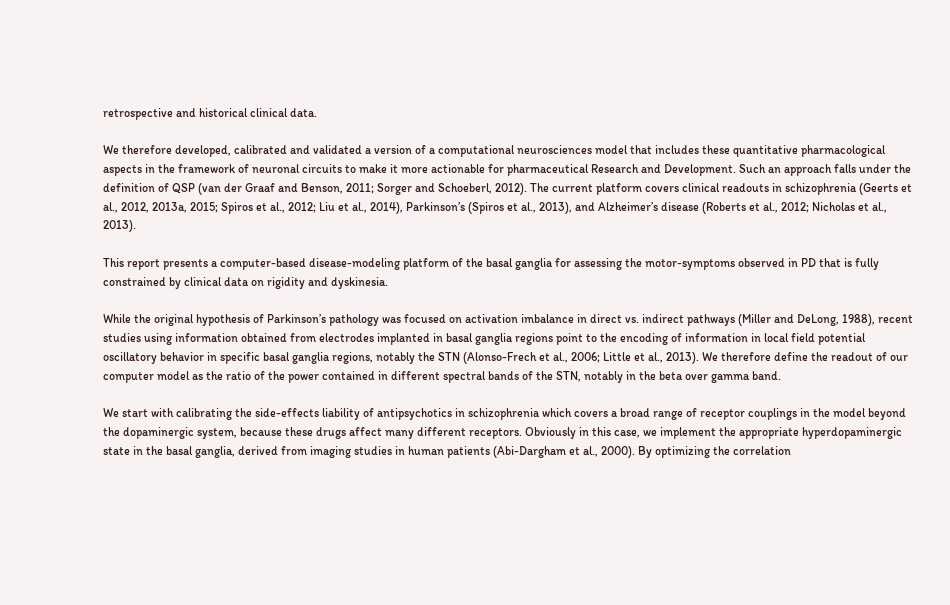retrospective and historical clinical data.

We therefore developed, calibrated and validated a version of a computational neurosciences model that includes these quantitative pharmacological aspects in the framework of neuronal circuits to make it more actionable for pharmaceutical Research and Development. Such an approach falls under the definition of QSP (van der Graaf and Benson, 2011; Sorger and Schoeberl, 2012). The current platform covers clinical readouts in schizophrenia (Geerts et al., 2012, 2013a, 2015; Spiros et al., 2012; Liu et al., 2014), Parkinson’s (Spiros et al., 2013), and Alzheimer’s disease (Roberts et al., 2012; Nicholas et al., 2013).

This report presents a computer-based disease-modeling platform of the basal ganglia for assessing the motor-symptoms observed in PD that is fully constrained by clinical data on rigidity and dyskinesia.

While the original hypothesis of Parkinson’s pathology was focused on activation imbalance in direct vs. indirect pathways (Miller and DeLong, 1988), recent studies using information obtained from electrodes implanted in basal ganglia regions point to the encoding of information in local field potential oscillatory behavior in specific basal ganglia regions, notably the STN (Alonso-Frech et al., 2006; Little et al., 2013). We therefore define the readout of our computer model as the ratio of the power contained in different spectral bands of the STN, notably in the beta over gamma band.

We start with calibrating the side-effects liability of antipsychotics in schizophrenia which covers a broad range of receptor couplings in the model beyond the dopaminergic system, because these drugs affect many different receptors. Obviously in this case, we implement the appropriate hyperdopaminergic state in the basal ganglia, derived from imaging studies in human patients (Abi-Dargham et al., 2000). By optimizing the correlation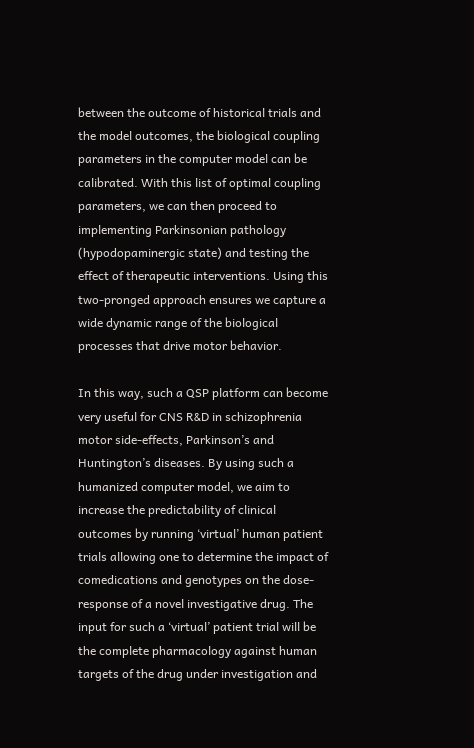between the outcome of historical trials and the model outcomes, the biological coupling parameters in the computer model can be calibrated. With this list of optimal coupling parameters, we can then proceed to implementing Parkinsonian pathology (hypodopaminergic state) and testing the effect of therapeutic interventions. Using this two-pronged approach ensures we capture a wide dynamic range of the biological processes that drive motor behavior.

In this way, such a QSP platform can become very useful for CNS R&D in schizophrenia motor side-effects, Parkinson’s and Huntington’s diseases. By using such a humanized computer model, we aim to increase the predictability of clinical outcomes by running ‘virtual’ human patient trials allowing one to determine the impact of comedications and genotypes on the dose-response of a novel investigative drug. The input for such a ‘virtual’ patient trial will be the complete pharmacology against human targets of the drug under investigation and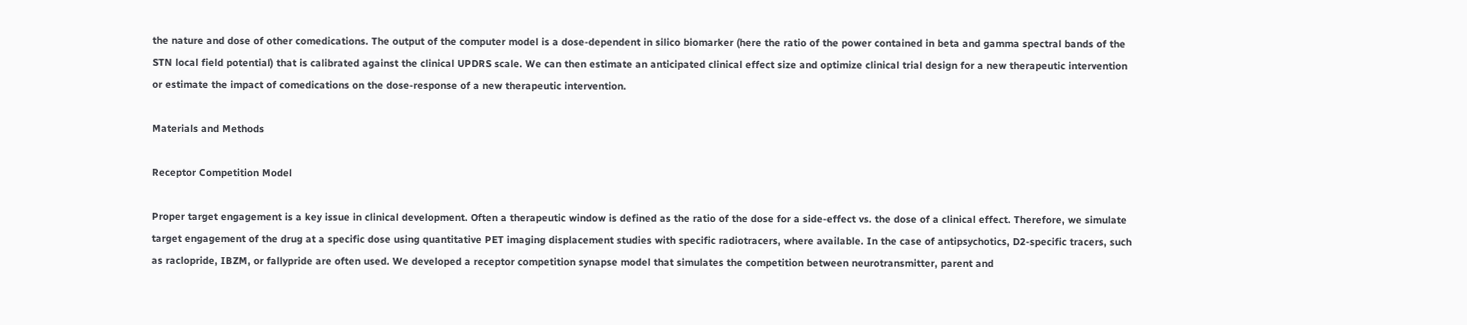the nature and dose of other comedications. The output of the computer model is a dose-dependent in silico biomarker (here the ratio of the power contained in beta and gamma spectral bands of the STN local field potential) that is calibrated against the clinical UPDRS scale. We can then estimate an anticipated clinical effect size and optimize clinical trial design for a new therapeutic intervention or estimate the impact of comedications on the dose-response of a new therapeutic intervention.

Materials and Methods

Receptor Competition Model

Proper target engagement is a key issue in clinical development. Often a therapeutic window is defined as the ratio of the dose for a side-effect vs. the dose of a clinical effect. Therefore, we simulate target engagement of the drug at a specific dose using quantitative PET imaging displacement studies with specific radiotracers, where available. In the case of antipsychotics, D2-specific tracers, such as raclopride, IBZM, or fallypride are often used. We developed a receptor competition synapse model that simulates the competition between neurotransmitter, parent and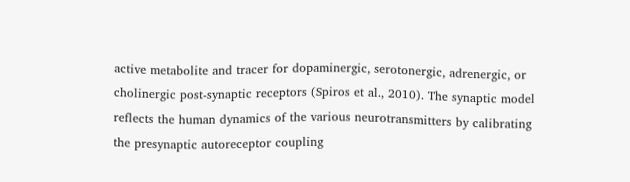active metabolite and tracer for dopaminergic, serotonergic, adrenergic, or cholinergic post-synaptic receptors (Spiros et al., 2010). The synaptic model reflects the human dynamics of the various neurotransmitters by calibrating the presynaptic autoreceptor coupling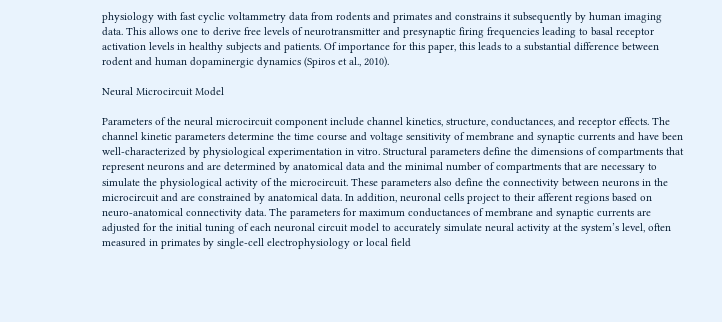physiology with fast cyclic voltammetry data from rodents and primates and constrains it subsequently by human imaging data. This allows one to derive free levels of neurotransmitter and presynaptic firing frequencies leading to basal receptor activation levels in healthy subjects and patients. Of importance for this paper, this leads to a substantial difference between rodent and human dopaminergic dynamics (Spiros et al., 2010).

Neural Microcircuit Model

Parameters of the neural microcircuit component include channel kinetics, structure, conductances, and receptor effects. The channel kinetic parameters determine the time course and voltage sensitivity of membrane and synaptic currents and have been well-characterized by physiological experimentation in vitro. Structural parameters define the dimensions of compartments that represent neurons and are determined by anatomical data and the minimal number of compartments that are necessary to simulate the physiological activity of the microcircuit. These parameters also define the connectivity between neurons in the microcircuit and are constrained by anatomical data. In addition, neuronal cells project to their afferent regions based on neuro-anatomical connectivity data. The parameters for maximum conductances of membrane and synaptic currents are adjusted for the initial tuning of each neuronal circuit model to accurately simulate neural activity at the system’s level, often measured in primates by single-cell electrophysiology or local field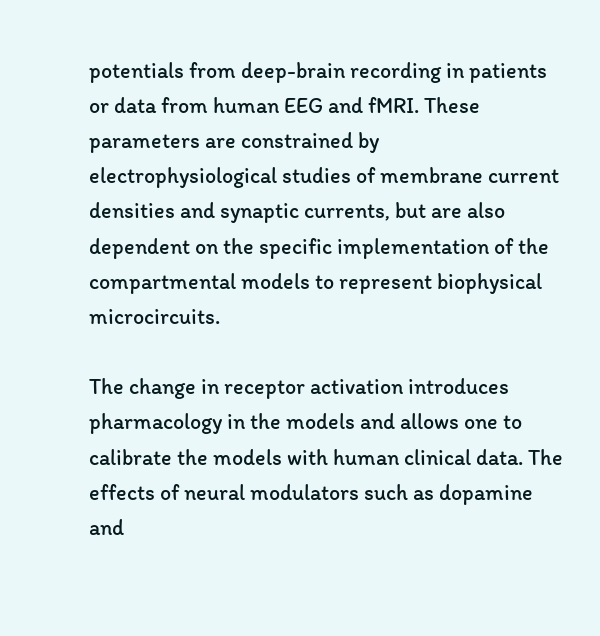potentials from deep-brain recording in patients or data from human EEG and fMRI. These parameters are constrained by electrophysiological studies of membrane current densities and synaptic currents, but are also dependent on the specific implementation of the compartmental models to represent biophysical microcircuits.

The change in receptor activation introduces pharmacology in the models and allows one to calibrate the models with human clinical data. The effects of neural modulators such as dopamine and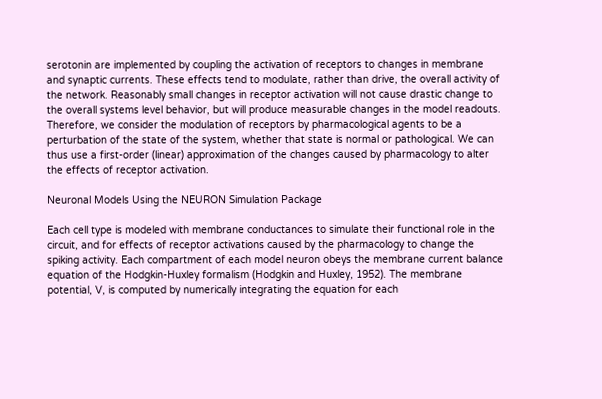serotonin are implemented by coupling the activation of receptors to changes in membrane and synaptic currents. These effects tend to modulate, rather than drive, the overall activity of the network. Reasonably small changes in receptor activation will not cause drastic change to the overall systems level behavior, but will produce measurable changes in the model readouts. Therefore, we consider the modulation of receptors by pharmacological agents to be a perturbation of the state of the system, whether that state is normal or pathological. We can thus use a first-order (linear) approximation of the changes caused by pharmacology to alter the effects of receptor activation.

Neuronal Models Using the NEURON Simulation Package

Each cell type is modeled with membrane conductances to simulate their functional role in the circuit, and for effects of receptor activations caused by the pharmacology to change the spiking activity. Each compartment of each model neuron obeys the membrane current balance equation of the Hodgkin-Huxley formalism (Hodgkin and Huxley, 1952). The membrane potential, V, is computed by numerically integrating the equation for each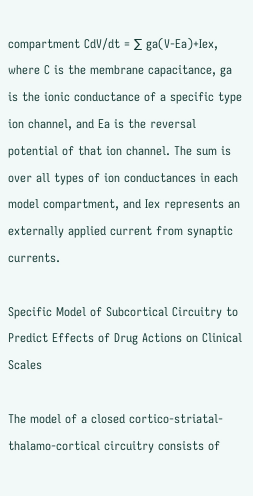compartment CdV/dt = ∑ ga(V-Ea)+Iex, where C is the membrane capacitance, ga is the ionic conductance of a specific type ion channel, and Ea is the reversal potential of that ion channel. The sum is over all types of ion conductances in each model compartment, and Iex represents an externally applied current from synaptic currents.

Specific Model of Subcortical Circuitry to Predict Effects of Drug Actions on Clinical Scales

The model of a closed cortico-striatal-thalamo-cortical circuitry consists of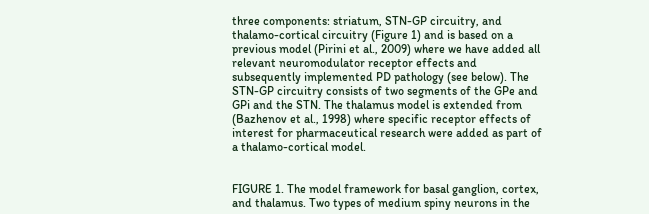three components: striatum, STN-GP circuitry, and thalamo-cortical circuitry (Figure 1) and is based on a previous model (Pirini et al., 2009) where we have added all relevant neuromodulator receptor effects and subsequently implemented PD pathology (see below). The STN-GP circuitry consists of two segments of the GPe and GPi and the STN. The thalamus model is extended from (Bazhenov et al., 1998) where specific receptor effects of interest for pharmaceutical research were added as part of a thalamo-cortical model.


FIGURE 1. The model framework for basal ganglion, cortex, and thalamus. Two types of medium spiny neurons in the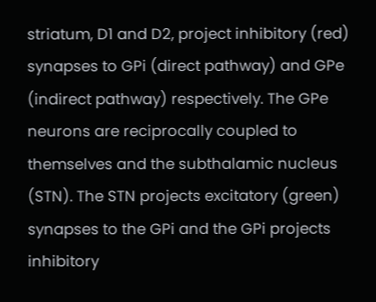striatum, D1 and D2, project inhibitory (red) synapses to GPi (direct pathway) and GPe (indirect pathway) respectively. The GPe neurons are reciprocally coupled to themselves and the subthalamic nucleus (STN). The STN projects excitatory (green) synapses to the GPi and the GPi projects inhibitory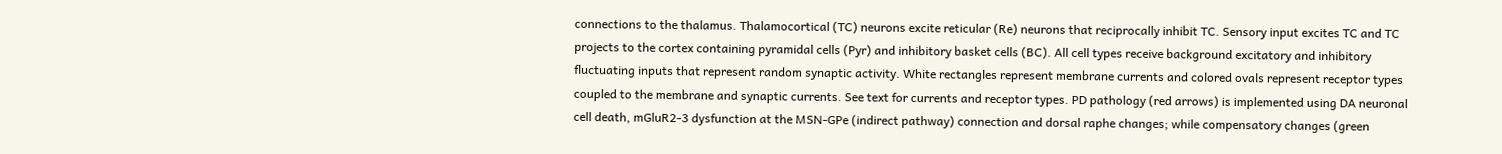connections to the thalamus. Thalamocortical (TC) neurons excite reticular (Re) neurons that reciprocally inhibit TC. Sensory input excites TC and TC projects to the cortex containing pyramidal cells (Pyr) and inhibitory basket cells (BC). All cell types receive background excitatory and inhibitory fluctuating inputs that represent random synaptic activity. White rectangles represent membrane currents and colored ovals represent receptor types coupled to the membrane and synaptic currents. See text for currents and receptor types. PD pathology (red arrows) is implemented using DA neuronal cell death, mGluR2-3 dysfunction at the MSN-GPe (indirect pathway) connection and dorsal raphe changes; while compensatory changes (green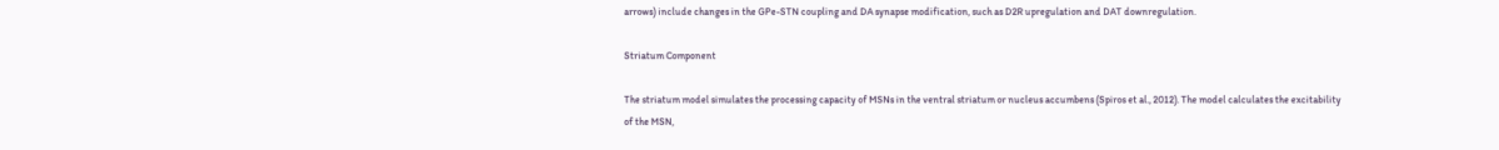arrows) include changes in the GPe-STN coupling and DA synapse modification, such as D2R upregulation and DAT downregulation.

Striatum Component

The striatum model simulates the processing capacity of MSNs in the ventral striatum or nucleus accumbens (Spiros et al., 2012). The model calculates the excitability of the MSN,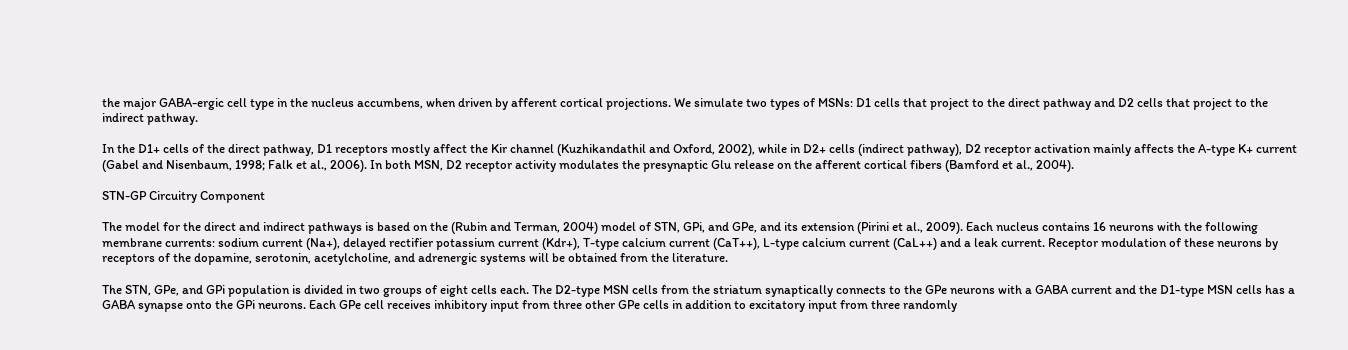the major GABA-ergic cell type in the nucleus accumbens, when driven by afferent cortical projections. We simulate two types of MSNs: D1 cells that project to the direct pathway and D2 cells that project to the indirect pathway.

In the D1+ cells of the direct pathway, D1 receptors mostly affect the Kir channel (Kuzhikandathil and Oxford, 2002), while in D2+ cells (indirect pathway), D2 receptor activation mainly affects the A-type K+ current (Gabel and Nisenbaum, 1998; Falk et al., 2006). In both MSN, D2 receptor activity modulates the presynaptic Glu release on the afferent cortical fibers (Bamford et al., 2004).

STN-GP Circuitry Component

The model for the direct and indirect pathways is based on the (Rubin and Terman, 2004) model of STN, GPi, and GPe, and its extension (Pirini et al., 2009). Each nucleus contains 16 neurons with the following membrane currents: sodium current (Na+), delayed rectifier potassium current (Kdr+), T-type calcium current (CaT++), L-type calcium current (CaL++) and a leak current. Receptor modulation of these neurons by receptors of the dopamine, serotonin, acetylcholine, and adrenergic systems will be obtained from the literature.

The STN, GPe, and GPi population is divided in two groups of eight cells each. The D2-type MSN cells from the striatum synaptically connects to the GPe neurons with a GABA current and the D1-type MSN cells has a GABA synapse onto the GPi neurons. Each GPe cell receives inhibitory input from three other GPe cells in addition to excitatory input from three randomly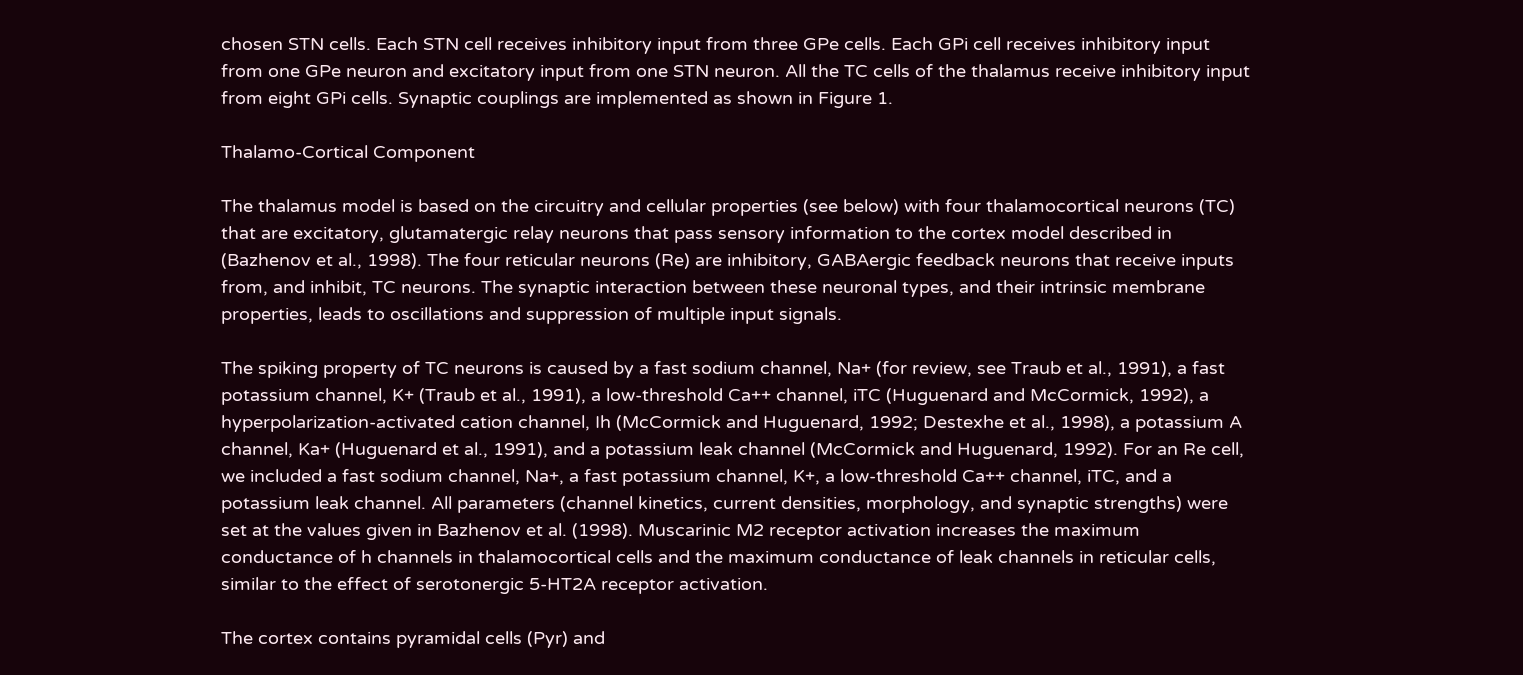chosen STN cells. Each STN cell receives inhibitory input from three GPe cells. Each GPi cell receives inhibitory input from one GPe neuron and excitatory input from one STN neuron. All the TC cells of the thalamus receive inhibitory input from eight GPi cells. Synaptic couplings are implemented as shown in Figure 1.

Thalamo-Cortical Component

The thalamus model is based on the circuitry and cellular properties (see below) with four thalamocortical neurons (TC) that are excitatory, glutamatergic relay neurons that pass sensory information to the cortex model described in (Bazhenov et al., 1998). The four reticular neurons (Re) are inhibitory, GABAergic feedback neurons that receive inputs from, and inhibit, TC neurons. The synaptic interaction between these neuronal types, and their intrinsic membrane properties, leads to oscillations and suppression of multiple input signals.

The spiking property of TC neurons is caused by a fast sodium channel, Na+ (for review, see Traub et al., 1991), a fast potassium channel, K+ (Traub et al., 1991), a low-threshold Ca++ channel, iTC (Huguenard and McCormick, 1992), a hyperpolarization-activated cation channel, Ih (McCormick and Huguenard, 1992; Destexhe et al., 1998), a potassium A channel, Ka+ (Huguenard et al., 1991), and a potassium leak channel (McCormick and Huguenard, 1992). For an Re cell, we included a fast sodium channel, Na+, a fast potassium channel, K+, a low-threshold Ca++ channel, iTC, and a potassium leak channel. All parameters (channel kinetics, current densities, morphology, and synaptic strengths) were set at the values given in Bazhenov et al. (1998). Muscarinic M2 receptor activation increases the maximum conductance of h channels in thalamocortical cells and the maximum conductance of leak channels in reticular cells, similar to the effect of serotonergic 5-HT2A receptor activation.

The cortex contains pyramidal cells (Pyr) and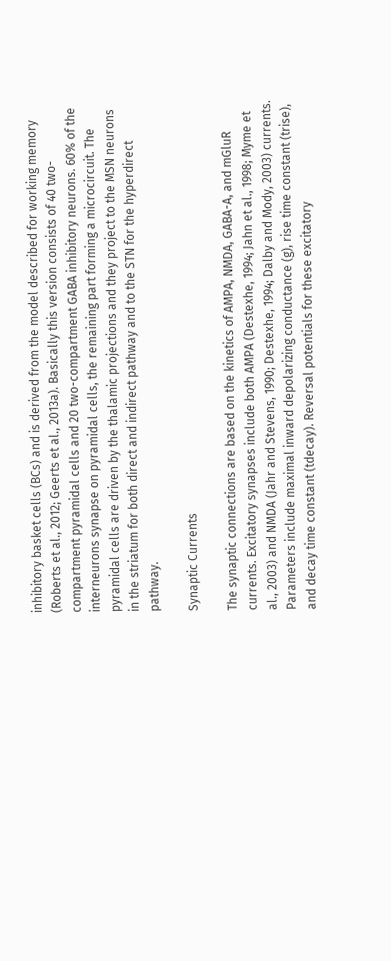inhibitory basket cells (BCs) and is derived from the model described for working memory (Roberts et al., 2012; Geerts et al., 2013a). Basically this version consists of 40 two-compartment pyramidal cells and 20 two-compartment GABA inhibitory neurons. 60% of the interneurons synapse on pyramidal cells, the remaining part forming a microcircuit. The pyramidal cells are driven by the thalamic projections and they project to the MSN neurons in the striatum for both direct and indirect pathway and to the STN for the hyperdirect pathway.

Synaptic Currents

The synaptic connections are based on the kinetics of AMPA, NMDA, GABA-A, and mGluR currents. Excitatory synapses include both AMPA (Destexhe, 1994; Jahn et al., 1998; Myme et al., 2003) and NMDA (Jahr and Stevens, 1990; Destexhe, 1994; Dalby and Mody, 2003) currents. Parameters include maximal inward depolarizing conductance (g), rise time constant (trise), and decay time constant (tdecay). Reversal potentials for these excitatory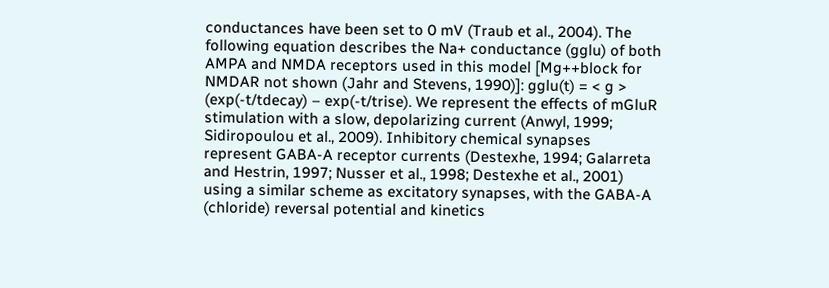conductances have been set to 0 mV (Traub et al., 2004). The following equation describes the Na+ conductance (gglu) of both AMPA and NMDA receptors used in this model [Mg++block for NMDAR not shown (Jahr and Stevens, 1990)]: gglu(t) = < g > (exp(-t/tdecay) – exp(-t/trise). We represent the effects of mGluR stimulation with a slow, depolarizing current (Anwyl, 1999; Sidiropoulou et al., 2009). Inhibitory chemical synapses represent GABA-A receptor currents (Destexhe, 1994; Galarreta and Hestrin, 1997; Nusser et al., 1998; Destexhe et al., 2001) using a similar scheme as excitatory synapses, with the GABA-A (chloride) reversal potential and kinetics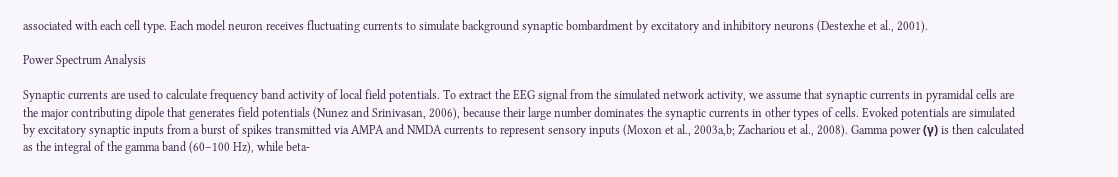associated with each cell type. Each model neuron receives fluctuating currents to simulate background synaptic bombardment by excitatory and inhibitory neurons (Destexhe et al., 2001).

Power Spectrum Analysis

Synaptic currents are used to calculate frequency band activity of local field potentials. To extract the EEG signal from the simulated network activity, we assume that synaptic currents in pyramidal cells are the major contributing dipole that generates field potentials (Nunez and Srinivasan, 2006), because their large number dominates the synaptic currents in other types of cells. Evoked potentials are simulated by excitatory synaptic inputs from a burst of spikes transmitted via AMPA and NMDA currents to represent sensory inputs (Moxon et al., 2003a,b; Zachariou et al., 2008). Gamma power (γ) is then calculated as the integral of the gamma band (60–100 Hz), while beta-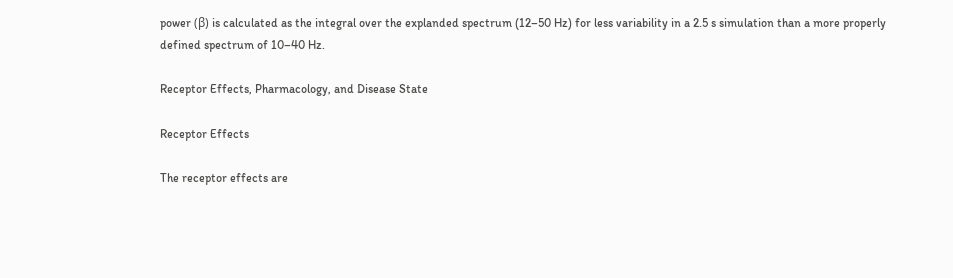power (β) is calculated as the integral over the explanded spectrum (12–50 Hz) for less variability in a 2.5 s simulation than a more properly defined spectrum of 10–40 Hz.

Receptor Effects, Pharmacology, and Disease State

Receptor Effects

The receptor effects are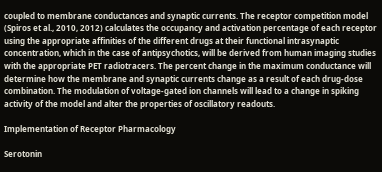coupled to membrane conductances and synaptic currents. The receptor competition model (Spiros et al., 2010, 2012) calculates the occupancy and activation percentage of each receptor using the appropriate affinities of the different drugs at their functional intrasynaptic concentration, which in the case of antipsychotics, will be derived from human imaging studies with the appropriate PET radiotracers. The percent change in the maximum conductance will determine how the membrane and synaptic currents change as a result of each drug-dose combination. The modulation of voltage-gated ion channels will lead to a change in spiking activity of the model and alter the properties of oscillatory readouts.

Implementation of Receptor Pharmacology

Serotonin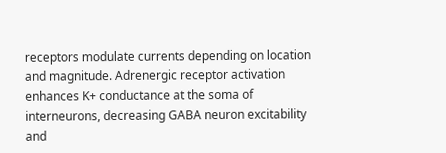receptors modulate currents depending on location and magnitude. Adrenergic receptor activation enhances K+ conductance at the soma of interneurons, decreasing GABA neuron excitability and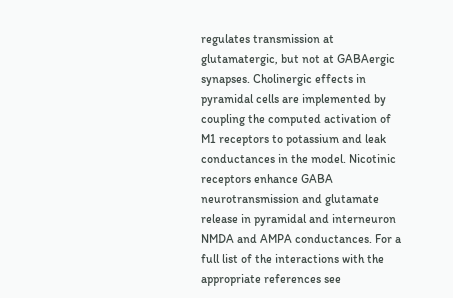regulates transmission at glutamatergic, but not at GABAergic synapses. Cholinergic effects in pyramidal cells are implemented by coupling the computed activation of M1 receptors to potassium and leak conductances in the model. Nicotinic receptors enhance GABA neurotransmission and glutamate release in pyramidal and interneuron NMDA and AMPA conductances. For a full list of the interactions with the appropriate references see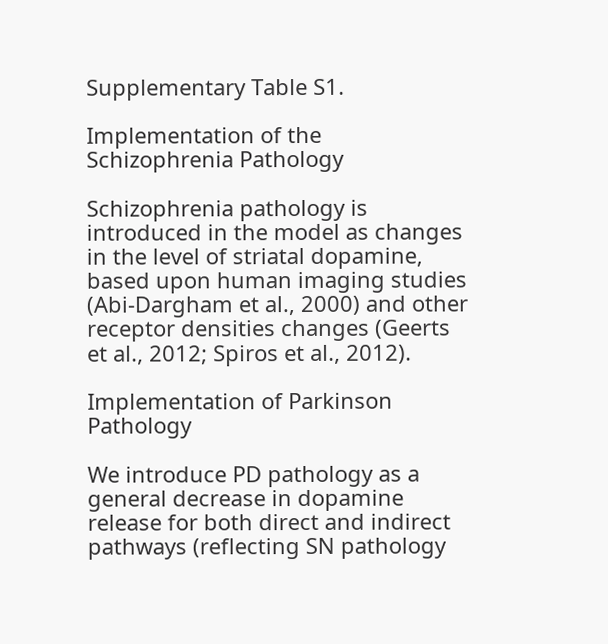Supplementary Table S1.

Implementation of the Schizophrenia Pathology

Schizophrenia pathology is introduced in the model as changes in the level of striatal dopamine, based upon human imaging studies (Abi-Dargham et al., 2000) and other receptor densities changes (Geerts et al., 2012; Spiros et al., 2012).

Implementation of Parkinson Pathology

We introduce PD pathology as a general decrease in dopamine release for both direct and indirect pathways (reflecting SN pathology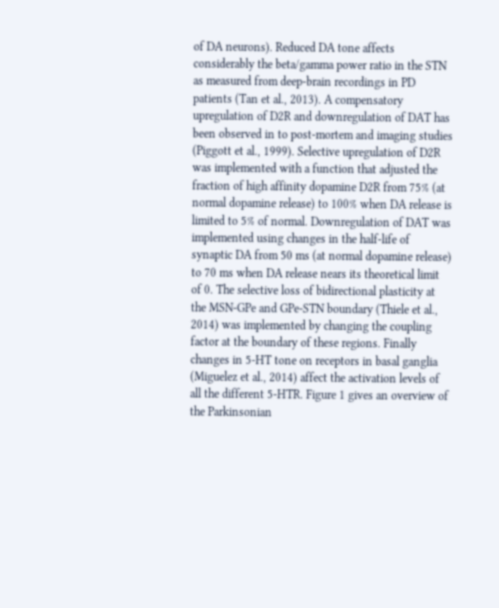of DA neurons). Reduced DA tone affects considerably the beta/gamma power ratio in the STN as measured from deep-brain recordings in PD patients (Tan et al., 2013). A compensatory upregulation of D2R and downregulation of DAT has been observed in to post-mortem and imaging studies (Piggott et al., 1999). Selective upregulation of D2R was implemented with a function that adjusted the fraction of high affinity dopamine D2R from 75% (at normal dopamine release) to 100% when DA release is limited to 5% of normal. Downregulation of DAT was implemented using changes in the half-life of synaptic DA from 50 ms (at normal dopamine release) to 70 ms when DA release nears its theoretical limit of 0. The selective loss of bidirectional plasticity at the MSN-GPe and GPe-STN boundary (Thiele et al., 2014) was implemented by changing the coupling factor at the boundary of these regions. Finally changes in 5-HT tone on receptors in basal ganglia (Miguelez et al., 2014) affect the activation levels of all the different 5-HTR. Figure 1 gives an overview of the Parkinsonian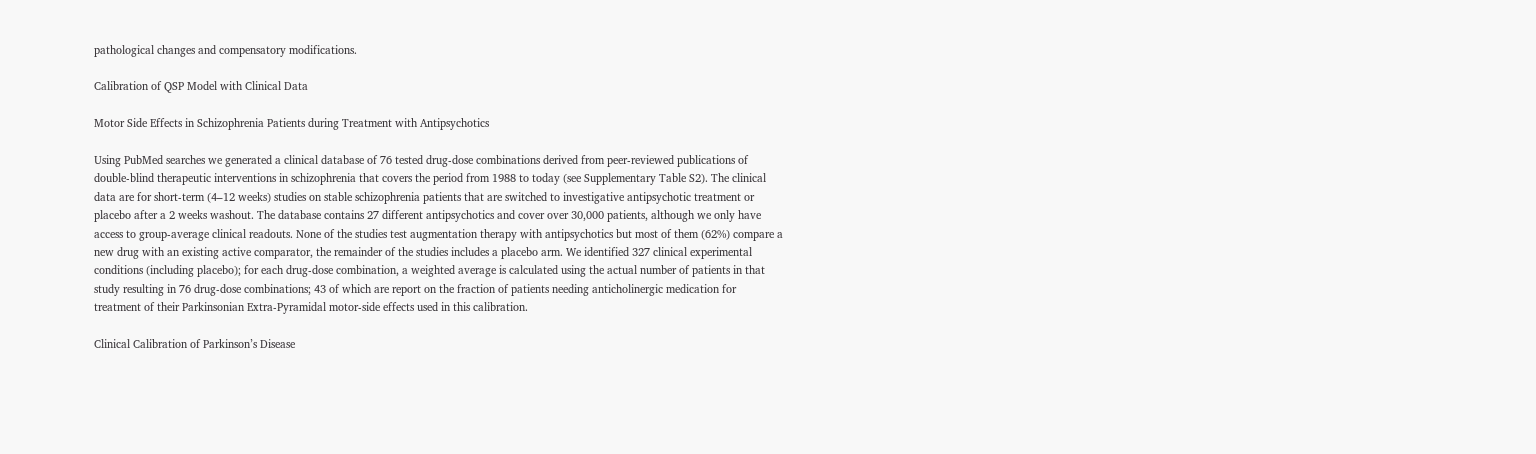pathological changes and compensatory modifications.

Calibration of QSP Model with Clinical Data

Motor Side Effects in Schizophrenia Patients during Treatment with Antipsychotics

Using PubMed searches we generated a clinical database of 76 tested drug-dose combinations derived from peer-reviewed publications of double-blind therapeutic interventions in schizophrenia that covers the period from 1988 to today (see Supplementary Table S2). The clinical data are for short-term (4–12 weeks) studies on stable schizophrenia patients that are switched to investigative antipsychotic treatment or placebo after a 2 weeks washout. The database contains 27 different antipsychotics and cover over 30,000 patients, although we only have access to group-average clinical readouts. None of the studies test augmentation therapy with antipsychotics but most of them (62%) compare a new drug with an existing active comparator, the remainder of the studies includes a placebo arm. We identified 327 clinical experimental conditions (including placebo); for each drug-dose combination, a weighted average is calculated using the actual number of patients in that study resulting in 76 drug-dose combinations; 43 of which are report on the fraction of patients needing anticholinergic medication for treatment of their Parkinsonian Extra-Pyramidal motor-side effects used in this calibration.

Clinical Calibration of Parkinson’s Disease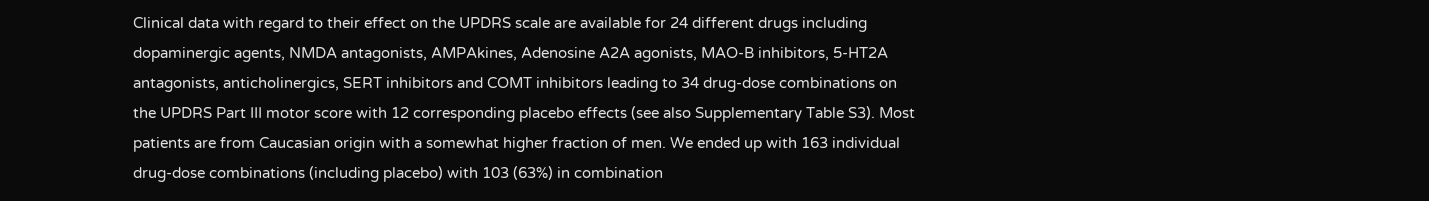Clinical data with regard to their effect on the UPDRS scale are available for 24 different drugs including dopaminergic agents, NMDA antagonists, AMPAkines, Adenosine A2A agonists, MAO-B inhibitors, 5-HT2A antagonists, anticholinergics, SERT inhibitors and COMT inhibitors leading to 34 drug-dose combinations on the UPDRS Part III motor score with 12 corresponding placebo effects (see also Supplementary Table S3). Most patients are from Caucasian origin with a somewhat higher fraction of men. We ended up with 163 individual drug-dose combinations (including placebo) with 103 (63%) in combination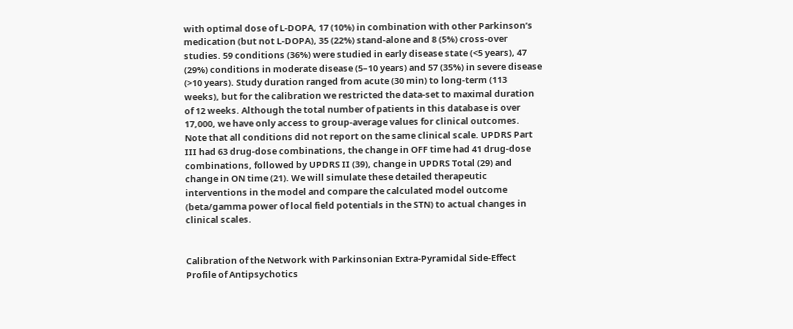with optimal dose of L-DOPA, 17 (10%) in combination with other Parkinson’s medication (but not L-DOPA), 35 (22%) stand-alone and 8 (5%) cross-over studies. 59 conditions (36%) were studied in early disease state (<5 years), 47 (29%) conditions in moderate disease (5–10 years) and 57 (35%) in severe disease (>10 years). Study duration ranged from acute (30 min) to long-term (113 weeks), but for the calibration we restricted the data-set to maximal duration of 12 weeks. Although the total number of patients in this database is over 17,000, we have only access to group-average values for clinical outcomes. Note that all conditions did not report on the same clinical scale. UPDRS Part III had 63 drug-dose combinations, the change in OFF time had 41 drug-dose combinations, followed by UPDRS II (39), change in UPDRS Total (29) and change in ON time (21). We will simulate these detailed therapeutic interventions in the model and compare the calculated model outcome (beta/gamma power of local field potentials in the STN) to actual changes in clinical scales.


Calibration of the Network with Parkinsonian Extra-Pyramidal Side-Effect Profile of Antipsychotics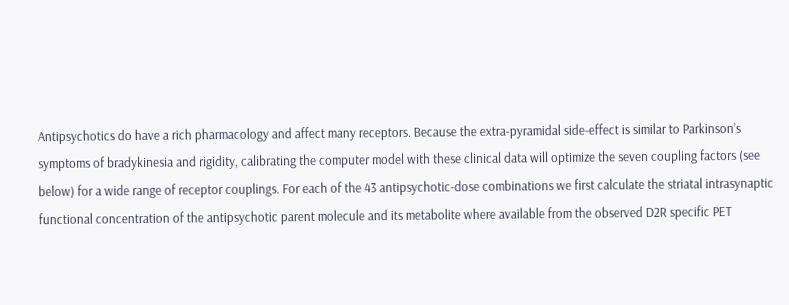Antipsychotics do have a rich pharmacology and affect many receptors. Because the extra-pyramidal side-effect is similar to Parkinson’s symptoms of bradykinesia and rigidity, calibrating the computer model with these clinical data will optimize the seven coupling factors (see below) for a wide range of receptor couplings. For each of the 43 antipsychotic-dose combinations we first calculate the striatal intrasynaptic functional concentration of the antipsychotic parent molecule and its metabolite where available from the observed D2R specific PET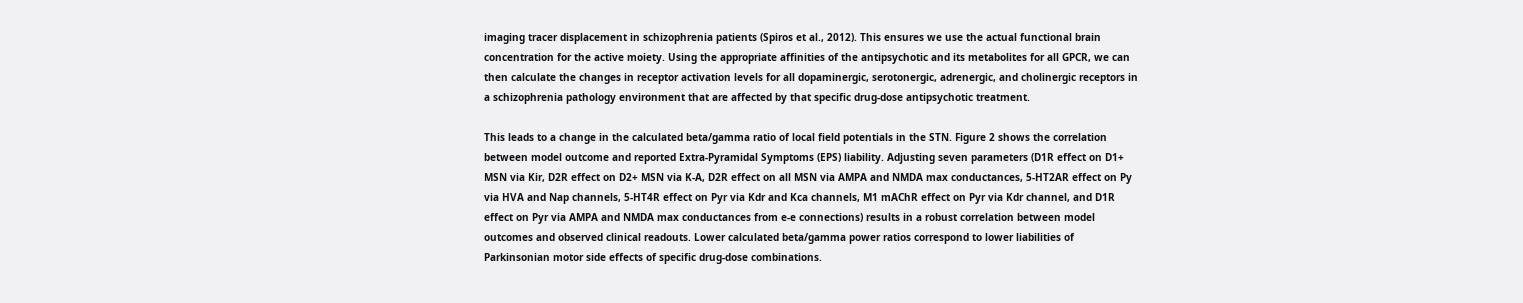imaging tracer displacement in schizophrenia patients (Spiros et al., 2012). This ensures we use the actual functional brain concentration for the active moiety. Using the appropriate affinities of the antipsychotic and its metabolites for all GPCR, we can then calculate the changes in receptor activation levels for all dopaminergic, serotonergic, adrenergic, and cholinergic receptors in a schizophrenia pathology environment that are affected by that specific drug-dose antipsychotic treatment.

This leads to a change in the calculated beta/gamma ratio of local field potentials in the STN. Figure 2 shows the correlation between model outcome and reported Extra-Pyramidal Symptoms (EPS) liability. Adjusting seven parameters (D1R effect on D1+ MSN via Kir, D2R effect on D2+ MSN via K-A, D2R effect on all MSN via AMPA and NMDA max conductances, 5-HT2AR effect on Py via HVA and Nap channels, 5-HT4R effect on Pyr via Kdr and Kca channels, M1 mAChR effect on Pyr via Kdr channel, and D1R effect on Pyr via AMPA and NMDA max conductances from e-e connections) results in a robust correlation between model outcomes and observed clinical readouts. Lower calculated beta/gamma power ratios correspond to lower liabilities of Parkinsonian motor side effects of specific drug-dose combinations.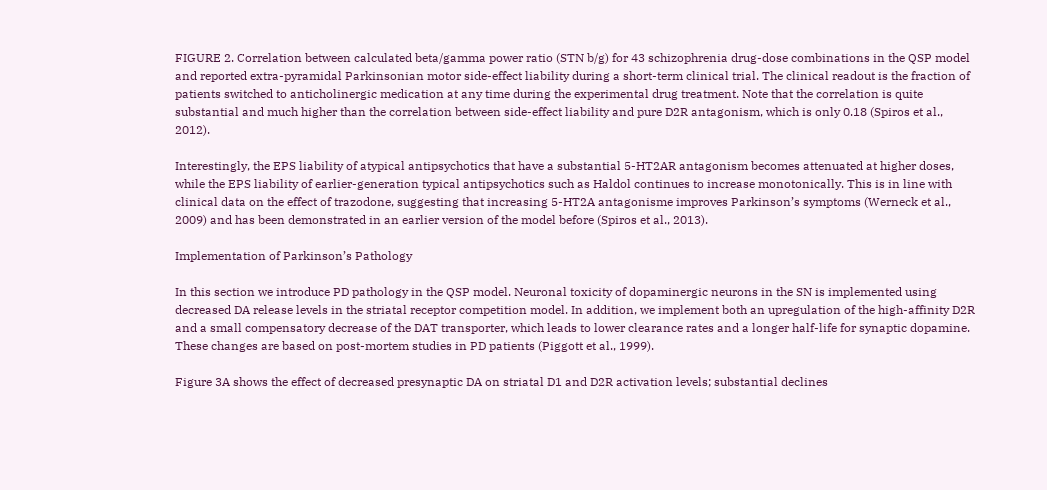FIGURE 2. Correlation between calculated beta/gamma power ratio (STN b/g) for 43 schizophrenia drug-dose combinations in the QSP model and reported extra-pyramidal Parkinsonian motor side-effect liability during a short-term clinical trial. The clinical readout is the fraction of patients switched to anticholinergic medication at any time during the experimental drug treatment. Note that the correlation is quite substantial and much higher than the correlation between side-effect liability and pure D2R antagonism, which is only 0.18 (Spiros et al., 2012).

Interestingly, the EPS liability of atypical antipsychotics that have a substantial 5-HT2AR antagonism becomes attenuated at higher doses, while the EPS liability of earlier-generation typical antipsychotics such as Haldol continues to increase monotonically. This is in line with clinical data on the effect of trazodone, suggesting that increasing 5-HT2A antagonisme improves Parkinson’s symptoms (Werneck et al., 2009) and has been demonstrated in an earlier version of the model before (Spiros et al., 2013).

Implementation of Parkinson’s Pathology

In this section we introduce PD pathology in the QSP model. Neuronal toxicity of dopaminergic neurons in the SN is implemented using decreased DA release levels in the striatal receptor competition model. In addition, we implement both an upregulation of the high-affinity D2R and a small compensatory decrease of the DAT transporter, which leads to lower clearance rates and a longer half-life for synaptic dopamine. These changes are based on post-mortem studies in PD patients (Piggott et al., 1999).

Figure 3A shows the effect of decreased presynaptic DA on striatal D1 and D2R activation levels; substantial declines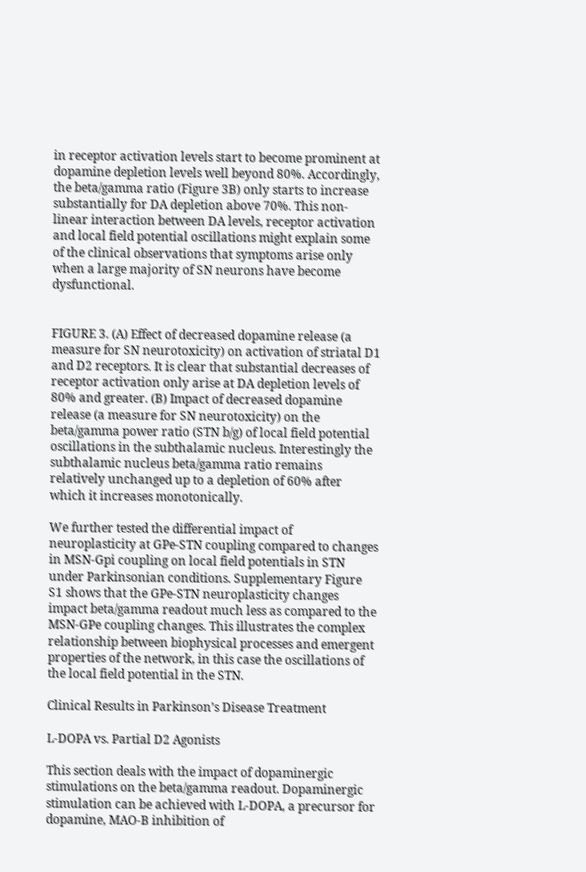in receptor activation levels start to become prominent at dopamine depletion levels well beyond 80%. Accordingly, the beta/gamma ratio (Figure 3B) only starts to increase substantially for DA depletion above 70%. This non-linear interaction between DA levels, receptor activation and local field potential oscillations might explain some of the clinical observations that symptoms arise only when a large majority of SN neurons have become dysfunctional.


FIGURE 3. (A) Effect of decreased dopamine release (a measure for SN neurotoxicity) on activation of striatal D1 and D2 receptors. It is clear that substantial decreases of receptor activation only arise at DA depletion levels of 80% and greater. (B) Impact of decreased dopamine release (a measure for SN neurotoxicity) on the beta/gamma power ratio (STN b/g) of local field potential oscillations in the subthalamic nucleus. Interestingly the subthalamic nucleus beta/gamma ratio remains relatively unchanged up to a depletion of 60% after which it increases monotonically.

We further tested the differential impact of neuroplasticity at GPe-STN coupling compared to changes in MSN-Gpi coupling on local field potentials in STN under Parkinsonian conditions. Supplementary Figure S1 shows that the GPe-STN neuroplasticity changes impact beta/gamma readout much less as compared to the MSN-GPe coupling changes. This illustrates the complex relationship between biophysical processes and emergent properties of the network, in this case the oscillations of the local field potential in the STN.

Clinical Results in Parkinson’s Disease Treatment

L-DOPA vs. Partial D2 Agonists

This section deals with the impact of dopaminergic stimulations on the beta/gamma readout. Dopaminergic stimulation can be achieved with L-DOPA, a precursor for dopamine, MAO-B inhibition of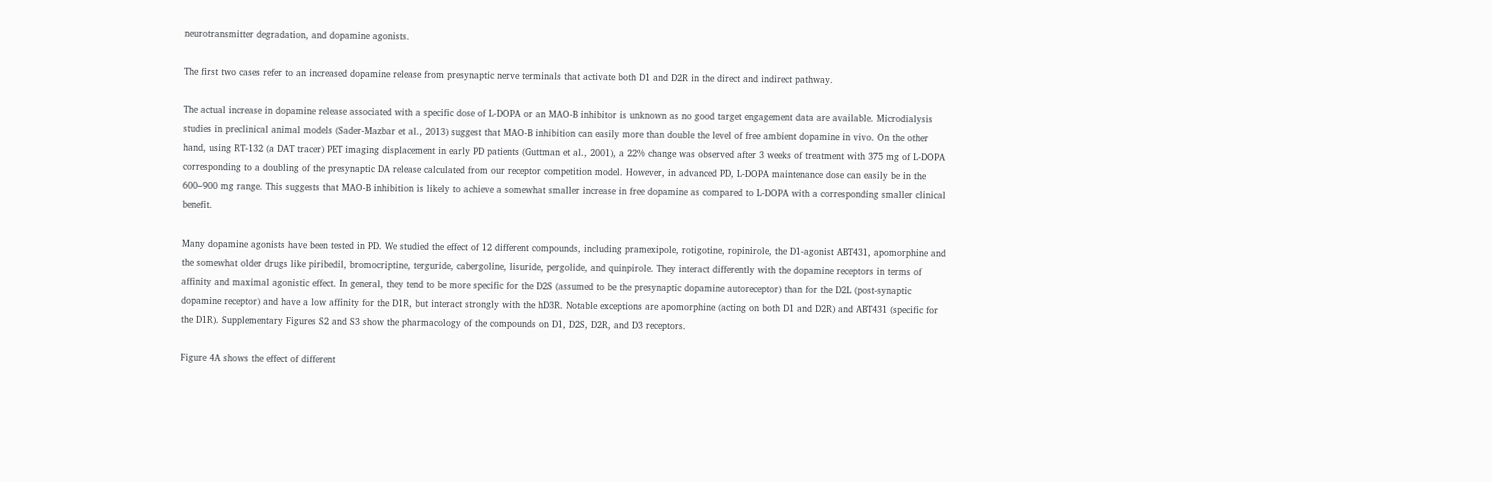neurotransmitter degradation, and dopamine agonists.

The first two cases refer to an increased dopamine release from presynaptic nerve terminals that activate both D1 and D2R in the direct and indirect pathway.

The actual increase in dopamine release associated with a specific dose of L-DOPA or an MAO-B inhibitor is unknown as no good target engagement data are available. Microdialysis studies in preclinical animal models (Sader-Mazbar et al., 2013) suggest that MAO-B inhibition can easily more than double the level of free ambient dopamine in vivo. On the other hand, using RT-132 (a DAT tracer) PET imaging displacement in early PD patients (Guttman et al., 2001), a 22% change was observed after 3 weeks of treatment with 375 mg of L-DOPA corresponding to a doubling of the presynaptic DA release calculated from our receptor competition model. However, in advanced PD, L-DOPA maintenance dose can easily be in the 600–900 mg range. This suggests that MAO-B inhibition is likely to achieve a somewhat smaller increase in free dopamine as compared to L-DOPA with a corresponding smaller clinical benefit.

Many dopamine agonists have been tested in PD. We studied the effect of 12 different compounds, including pramexipole, rotigotine, ropinirole, the D1-agonist ABT431, apomorphine and the somewhat older drugs like piribedil, bromocriptine, terguride, cabergoline, lisuride, pergolide, and quinpirole. They interact differently with the dopamine receptors in terms of affinity and maximal agonistic effect. In general, they tend to be more specific for the D2S (assumed to be the presynaptic dopamine autoreceptor) than for the D2L (post-synaptic dopamine receptor) and have a low affinity for the D1R, but interact strongly with the hD3R. Notable exceptions are apomorphine (acting on both D1 and D2R) and ABT431 (specific for the D1R). Supplementary Figures S2 and S3 show the pharmacology of the compounds on D1, D2S, D2R, and D3 receptors.

Figure 4A shows the effect of different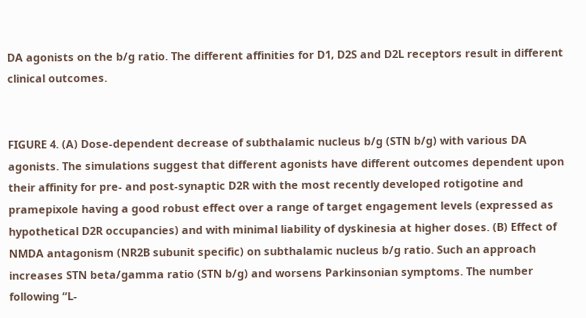DA agonists on the b/g ratio. The different affinities for D1, D2S and D2L receptors result in different clinical outcomes.


FIGURE 4. (A) Dose-dependent decrease of subthalamic nucleus b/g (STN b/g) with various DA agonists. The simulations suggest that different agonists have different outcomes dependent upon their affinity for pre- and post-synaptic D2R with the most recently developed rotigotine and pramepixole having a good robust effect over a range of target engagement levels (expressed as hypothetical D2R occupancies) and with minimal liability of dyskinesia at higher doses. (B) Effect of NMDA antagonism (NR2B subunit specific) on subthalamic nucleus b/g ratio. Such an approach increases STN beta/gamma ratio (STN b/g) and worsens Parkinsonian symptoms. The number following “L-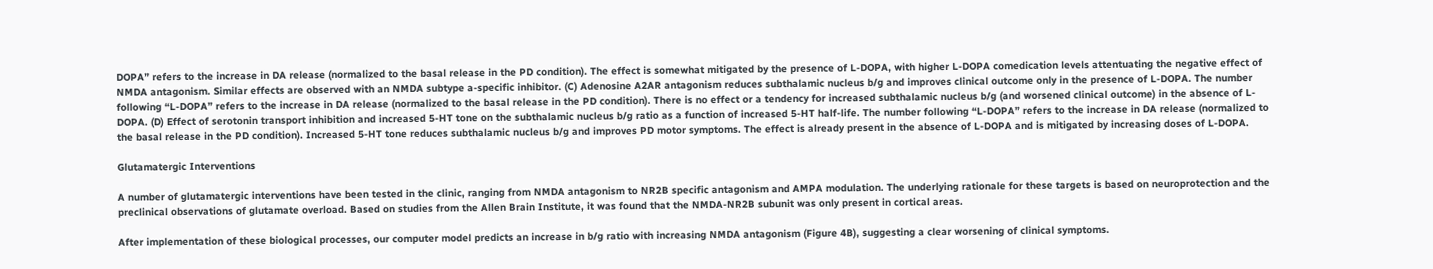DOPA” refers to the increase in DA release (normalized to the basal release in the PD condition). The effect is somewhat mitigated by the presence of L-DOPA, with higher L-DOPA comedication levels attentuating the negative effect of NMDA antagonism. Similar effects are observed with an NMDA subtype a-specific inhibitor. (C) Adenosine A2AR antagonism reduces subthalamic nucleus b/g and improves clinical outcome only in the presence of L-DOPA. The number following “L-DOPA” refers to the increase in DA release (normalized to the basal release in the PD condition). There is no effect or a tendency for increased subthalamic nucleus b/g (and worsened clinical outcome) in the absence of L-DOPA. (D) Effect of serotonin transport inhibition and increased 5-HT tone on the subthalamic nucleus b/g ratio as a function of increased 5-HT half-life. The number following “L-DOPA” refers to the increase in DA release (normalized to the basal release in the PD condition). Increased 5-HT tone reduces subthalamic nucleus b/g and improves PD motor symptoms. The effect is already present in the absence of L-DOPA and is mitigated by increasing doses of L-DOPA.

Glutamatergic Interventions

A number of glutamatergic interventions have been tested in the clinic, ranging from NMDA antagonism to NR2B specific antagonism and AMPA modulation. The underlying rationale for these targets is based on neuroprotection and the preclinical observations of glutamate overload. Based on studies from the Allen Brain Institute, it was found that the NMDA-NR2B subunit was only present in cortical areas.

After implementation of these biological processes, our computer model predicts an increase in b/g ratio with increasing NMDA antagonism (Figure 4B), suggesting a clear worsening of clinical symptoms.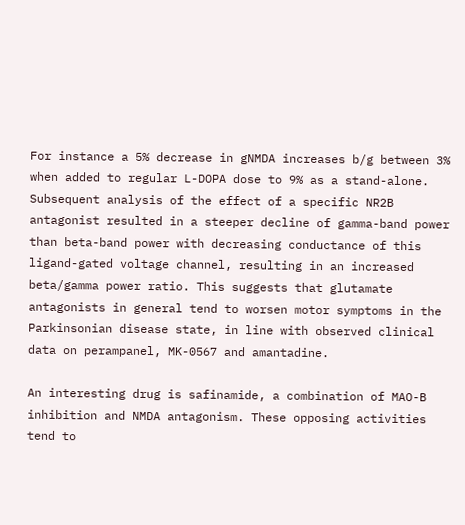For instance a 5% decrease in gNMDA increases b/g between 3% when added to regular L-DOPA dose to 9% as a stand-alone. Subsequent analysis of the effect of a specific NR2B antagonist resulted in a steeper decline of gamma-band power than beta-band power with decreasing conductance of this ligand-gated voltage channel, resulting in an increased beta/gamma power ratio. This suggests that glutamate antagonists in general tend to worsen motor symptoms in the Parkinsonian disease state, in line with observed clinical data on perampanel, MK-0567 and amantadine.

An interesting drug is safinamide, a combination of MAO-B inhibition and NMDA antagonism. These opposing activities tend to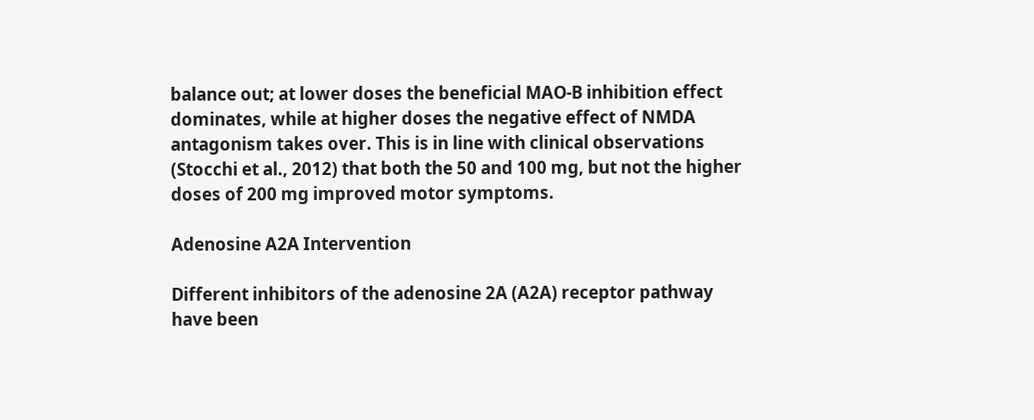balance out; at lower doses the beneficial MAO-B inhibition effect dominates, while at higher doses the negative effect of NMDA antagonism takes over. This is in line with clinical observations (Stocchi et al., 2012) that both the 50 and 100 mg, but not the higher doses of 200 mg improved motor symptoms.

Adenosine A2A Intervention

Different inhibitors of the adenosine 2A (A2A) receptor pathway have been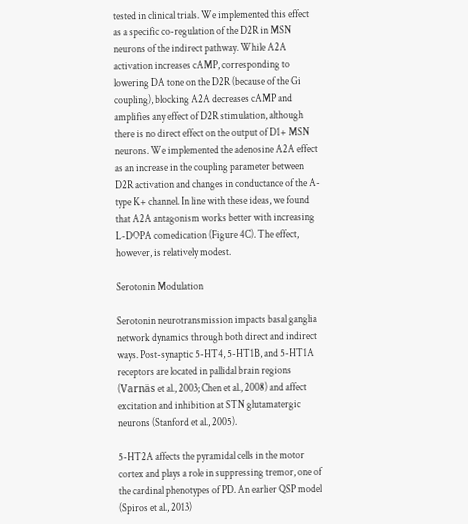tested in clinical trials. We implemented this effect as a specific co-regulation of the D2R in MSN neurons of the indirect pathway. While A2A activation increases cAMP, corresponding to lowering DA tone on the D2R (because of the Gi coupling), blocking A2A decreases cAMP and amplifies any effect of D2R stimulation, although there is no direct effect on the output of D1+ MSN neurons. We implemented the adenosine A2A effect as an increase in the coupling parameter between D2R activation and changes in conductance of the A-type K+ channel. In line with these ideas, we found that A2A antagonism works better with increasing L-DOPA comedication (Figure 4C). The effect, however, is relatively modest.

Serotonin Modulation

Serotonin neurotransmission impacts basal ganglia network dynamics through both direct and indirect ways. Post-synaptic 5-HT4, 5-HT1B, and 5-HT1A receptors are located in pallidal brain regions (Varnäs et al., 2003; Chen et al., 2008) and affect excitation and inhibition at STN glutamatergic neurons (Stanford et al., 2005).

5-HT2A affects the pyramidal cells in the motor cortex and plays a role in suppressing tremor, one of the cardinal phenotypes of PD. An earlier QSP model (Spiros et al., 2013)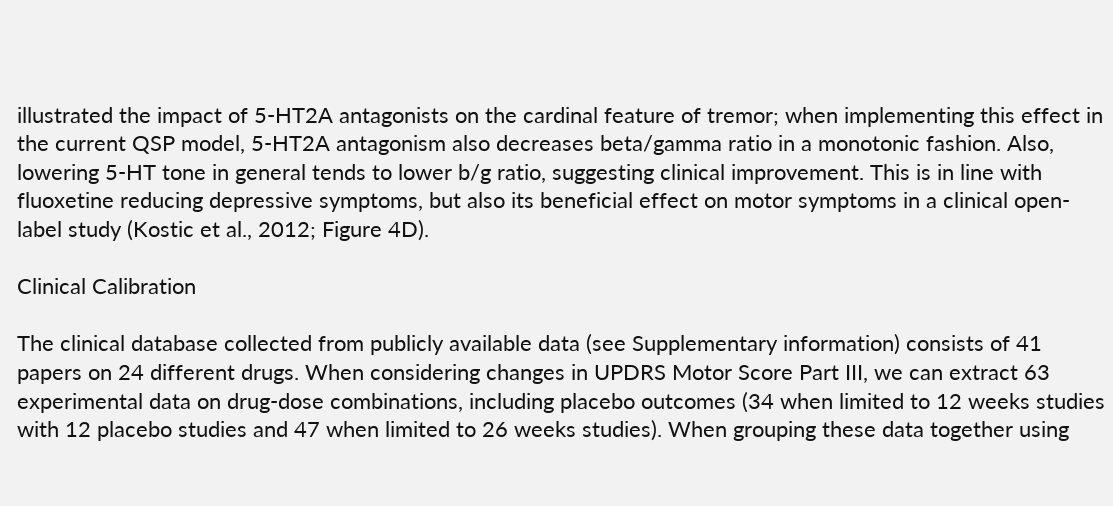illustrated the impact of 5-HT2A antagonists on the cardinal feature of tremor; when implementing this effect in the current QSP model, 5-HT2A antagonism also decreases beta/gamma ratio in a monotonic fashion. Also, lowering 5-HT tone in general tends to lower b/g ratio, suggesting clinical improvement. This is in line with fluoxetine reducing depressive symptoms, but also its beneficial effect on motor symptoms in a clinical open-label study (Kostic et al., 2012; Figure 4D).

Clinical Calibration

The clinical database collected from publicly available data (see Supplementary information) consists of 41 papers on 24 different drugs. When considering changes in UPDRS Motor Score Part III, we can extract 63 experimental data on drug-dose combinations, including placebo outcomes (34 when limited to 12 weeks studies with 12 placebo studies and 47 when limited to 26 weeks studies). When grouping these data together using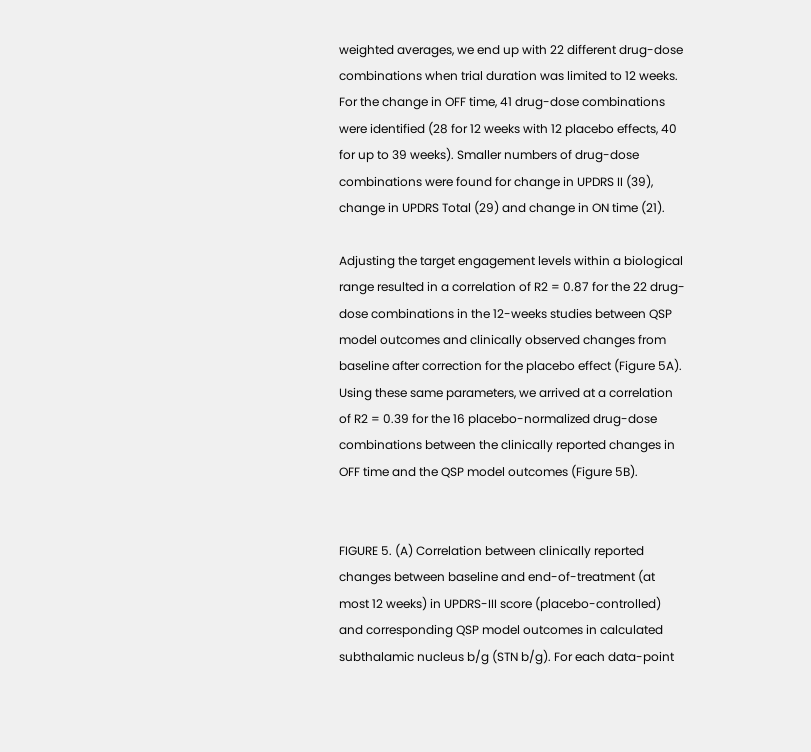weighted averages, we end up with 22 different drug-dose combinations when trial duration was limited to 12 weeks. For the change in OFF time, 41 drug-dose combinations were identified (28 for 12 weeks with 12 placebo effects, 40 for up to 39 weeks). Smaller numbers of drug-dose combinations were found for change in UPDRS II (39), change in UPDRS Total (29) and change in ON time (21).

Adjusting the target engagement levels within a biological range resulted in a correlation of R2 = 0.87 for the 22 drug-dose combinations in the 12-weeks studies between QSP model outcomes and clinically observed changes from baseline after correction for the placebo effect (Figure 5A). Using these same parameters, we arrived at a correlation of R2 = 0.39 for the 16 placebo-normalized drug-dose combinations between the clinically reported changes in OFF time and the QSP model outcomes (Figure 5B).


FIGURE 5. (A) Correlation between clinically reported changes between baseline and end-of-treatment (at most 12 weeks) in UPDRS-III score (placebo-controlled) and corresponding QSP model outcomes in calculated subthalamic nucleus b/g (STN b/g). For each data-point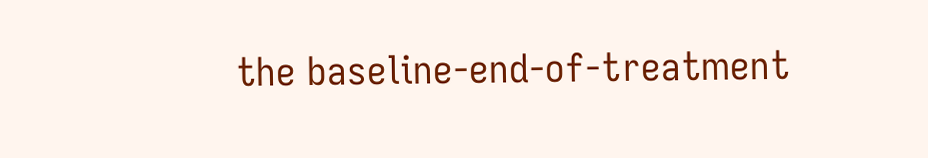the baseline-end-of-treatment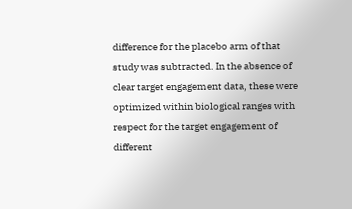difference for the placebo arm of that study was subtracted. In the absence of clear target engagement data, these were optimized within biological ranges with respect for the target engagement of different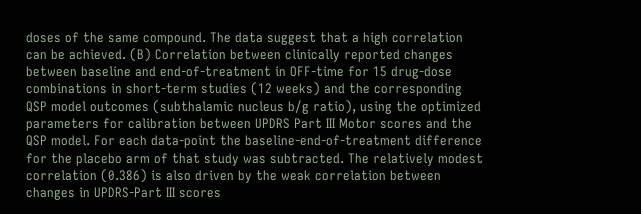doses of the same compound. The data suggest that a high correlation can be achieved. (B) Correlation between clinically reported changes between baseline and end-of-treatment in OFF-time for 15 drug-dose combinations in short-term studies (12 weeks) and the corresponding QSP model outcomes (subthalamic nucleus b/g ratio), using the optimized parameters for calibration between UPDRS Part III Motor scores and the QSP model. For each data-point the baseline-end-of-treatment difference for the placebo arm of that study was subtracted. The relatively modest correlation (0.386) is also driven by the weak correlation between changes in UPDRS-Part III scores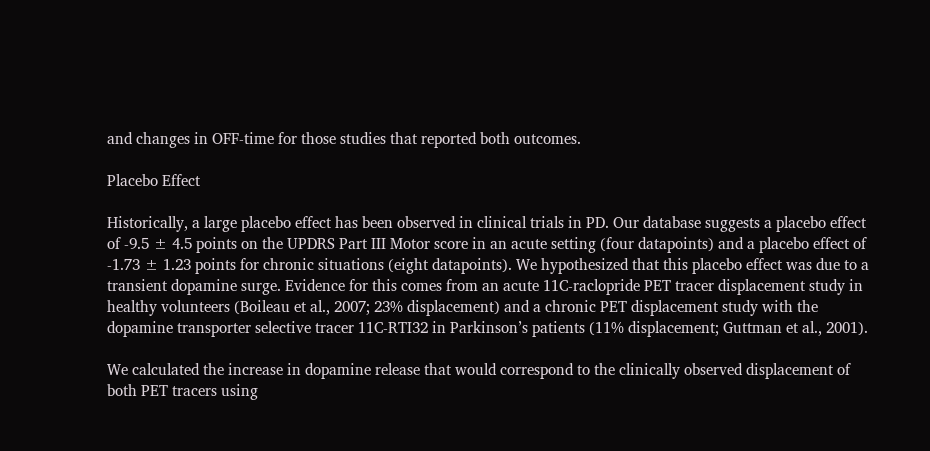and changes in OFF-time for those studies that reported both outcomes.

Placebo Effect

Historically, a large placebo effect has been observed in clinical trials in PD. Our database suggests a placebo effect of -9.5 ± 4.5 points on the UPDRS Part III Motor score in an acute setting (four datapoints) and a placebo effect of -1.73 ± 1.23 points for chronic situations (eight datapoints). We hypothesized that this placebo effect was due to a transient dopamine surge. Evidence for this comes from an acute 11C-raclopride PET tracer displacement study in healthy volunteers (Boileau et al., 2007; 23% displacement) and a chronic PET displacement study with the dopamine transporter selective tracer 11C-RTI32 in Parkinson’s patients (11% displacement; Guttman et al., 2001).

We calculated the increase in dopamine release that would correspond to the clinically observed displacement of both PET tracers using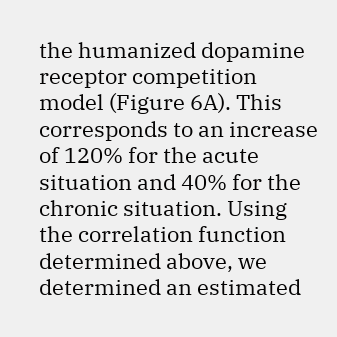the humanized dopamine receptor competition model (Figure 6A). This corresponds to an increase of 120% for the acute situation and 40% for the chronic situation. Using the correlation function determined above, we determined an estimated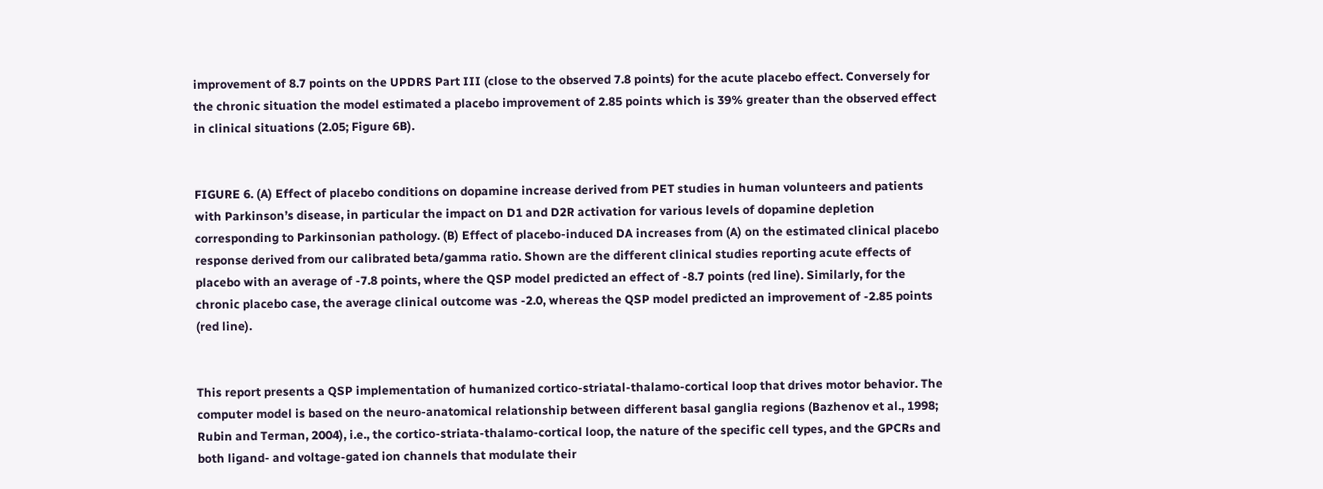improvement of 8.7 points on the UPDRS Part III (close to the observed 7.8 points) for the acute placebo effect. Conversely for the chronic situation the model estimated a placebo improvement of 2.85 points which is 39% greater than the observed effect in clinical situations (2.05; Figure 6B).


FIGURE 6. (A) Effect of placebo conditions on dopamine increase derived from PET studies in human volunteers and patients with Parkinson’s disease, in particular the impact on D1 and D2R activation for various levels of dopamine depletion corresponding to Parkinsonian pathology. (B) Effect of placebo-induced DA increases from (A) on the estimated clinical placebo response derived from our calibrated beta/gamma ratio. Shown are the different clinical studies reporting acute effects of placebo with an average of -7.8 points, where the QSP model predicted an effect of -8.7 points (red line). Similarly, for the chronic placebo case, the average clinical outcome was -2.0, whereas the QSP model predicted an improvement of -2.85 points (red line).


This report presents a QSP implementation of humanized cortico-striatal-thalamo-cortical loop that drives motor behavior. The computer model is based on the neuro-anatomical relationship between different basal ganglia regions (Bazhenov et al., 1998; Rubin and Terman, 2004), i.e., the cortico-striata-thalamo-cortical loop, the nature of the specific cell types, and the GPCRs and both ligand- and voltage-gated ion channels that modulate their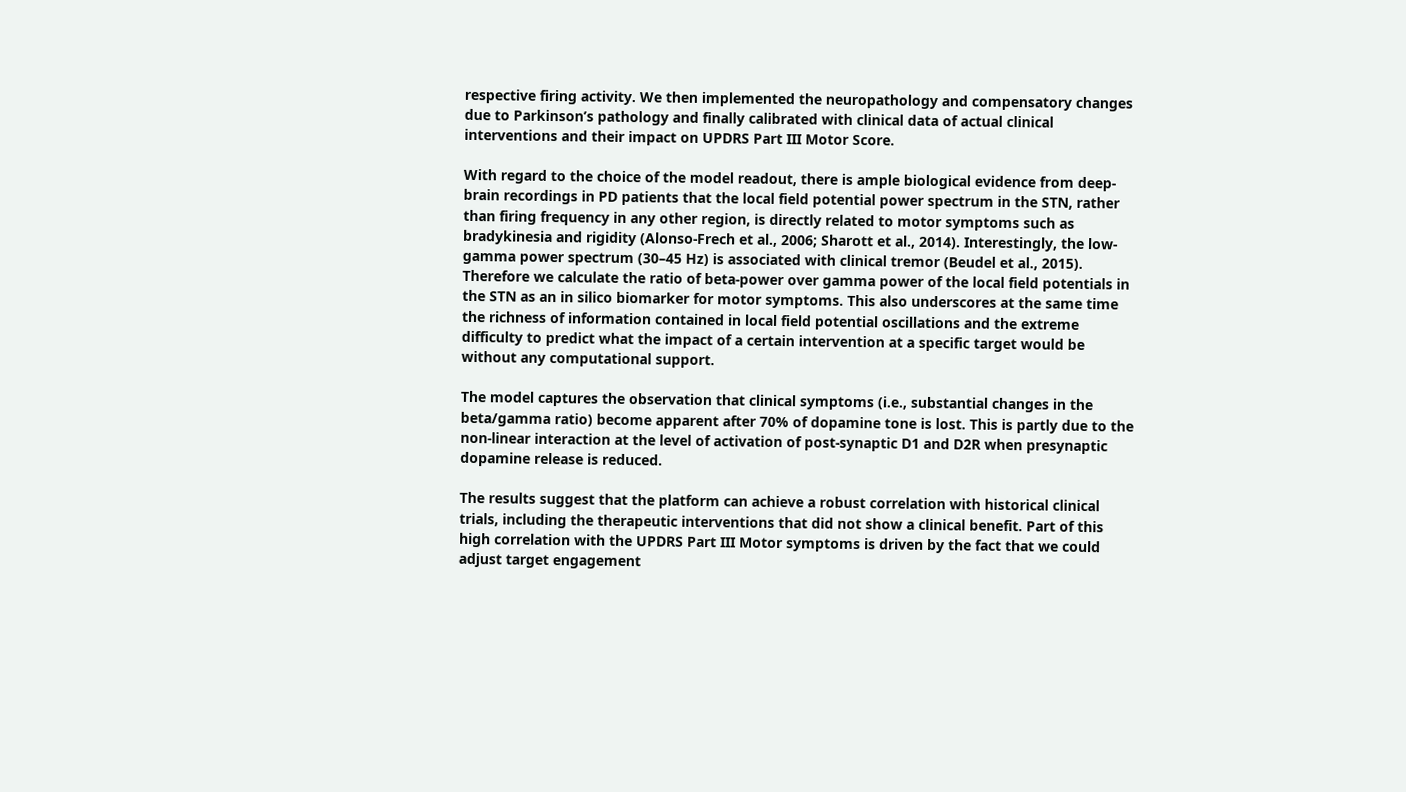respective firing activity. We then implemented the neuropathology and compensatory changes due to Parkinson’s pathology and finally calibrated with clinical data of actual clinical interventions and their impact on UPDRS Part III Motor Score.

With regard to the choice of the model readout, there is ample biological evidence from deep-brain recordings in PD patients that the local field potential power spectrum in the STN, rather than firing frequency in any other region, is directly related to motor symptoms such as bradykinesia and rigidity (Alonso-Frech et al., 2006; Sharott et al., 2014). Interestingly, the low-gamma power spectrum (30–45 Hz) is associated with clinical tremor (Beudel et al., 2015). Therefore we calculate the ratio of beta-power over gamma power of the local field potentials in the STN as an in silico biomarker for motor symptoms. This also underscores at the same time the richness of information contained in local field potential oscillations and the extreme difficulty to predict what the impact of a certain intervention at a specific target would be without any computational support.

The model captures the observation that clinical symptoms (i.e., substantial changes in the beta/gamma ratio) become apparent after 70% of dopamine tone is lost. This is partly due to the non-linear interaction at the level of activation of post-synaptic D1 and D2R when presynaptic dopamine release is reduced.

The results suggest that the platform can achieve a robust correlation with historical clinical trials, including the therapeutic interventions that did not show a clinical benefit. Part of this high correlation with the UPDRS Part III Motor symptoms is driven by the fact that we could adjust target engagement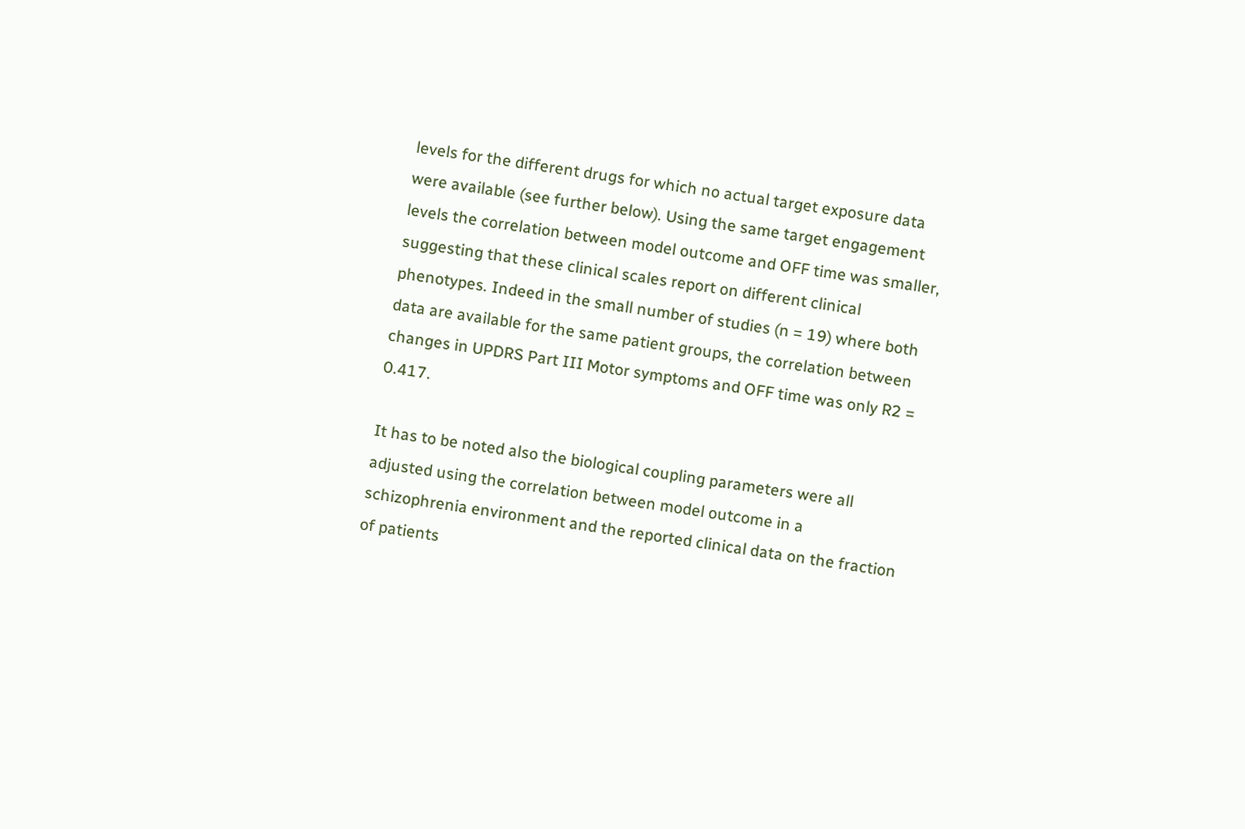levels for the different drugs for which no actual target exposure data were available (see further below). Using the same target engagement levels the correlation between model outcome and OFF time was smaller, suggesting that these clinical scales report on different clinical phenotypes. Indeed in the small number of studies (n = 19) where both data are available for the same patient groups, the correlation between changes in UPDRS Part III Motor symptoms and OFF time was only R2 = 0.417.

It has to be noted also the biological coupling parameters were all adjusted using the correlation between model outcome in a schizophrenia environment and the reported clinical data on the fraction of patients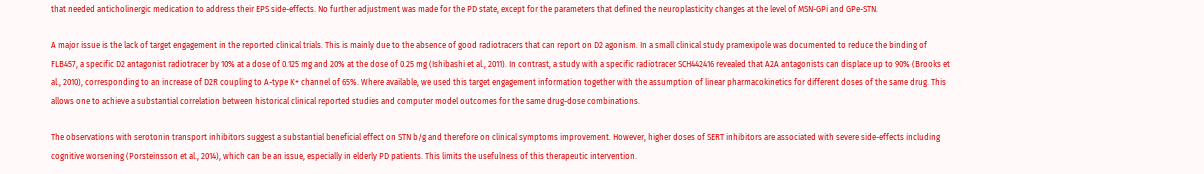that needed anticholinergic medication to address their EPS side-effects. No further adjustment was made for the PD state, except for the parameters that defined the neuroplasticity changes at the level of MSN-GPi and GPe-STN.

A major issue is the lack of target engagement in the reported clinical trials. This is mainly due to the absence of good radiotracers that can report on D2 agonism. In a small clinical study pramexipole was documented to reduce the binding of FLB457, a specific D2 antagonist radiotracer by 10% at a dose of 0.125 mg and 20% at the dose of 0.25 mg (Ishibashi et al., 2011). In contrast, a study with a specific radiotracer SCH442416 revealed that A2A antagonists can displace up to 90% (Brooks et al., 2010), corresponding to an increase of D2R coupling to A-type K+ channel of 65%. Where available, we used this target engagement information together with the assumption of linear pharmacokinetics for different doses of the same drug. This allows one to achieve a substantial correlation between historical clinical reported studies and computer model outcomes for the same drug-dose combinations.

The observations with serotonin transport inhibitors suggest a substantial beneficial effect on STN b/g and therefore on clinical symptoms improvement. However, higher doses of SERT inhibitors are associated with severe side-effects including cognitive worsening (Porsteinsson et al., 2014), which can be an issue, especially in elderly PD patients. This limits the usefulness of this therapeutic intervention.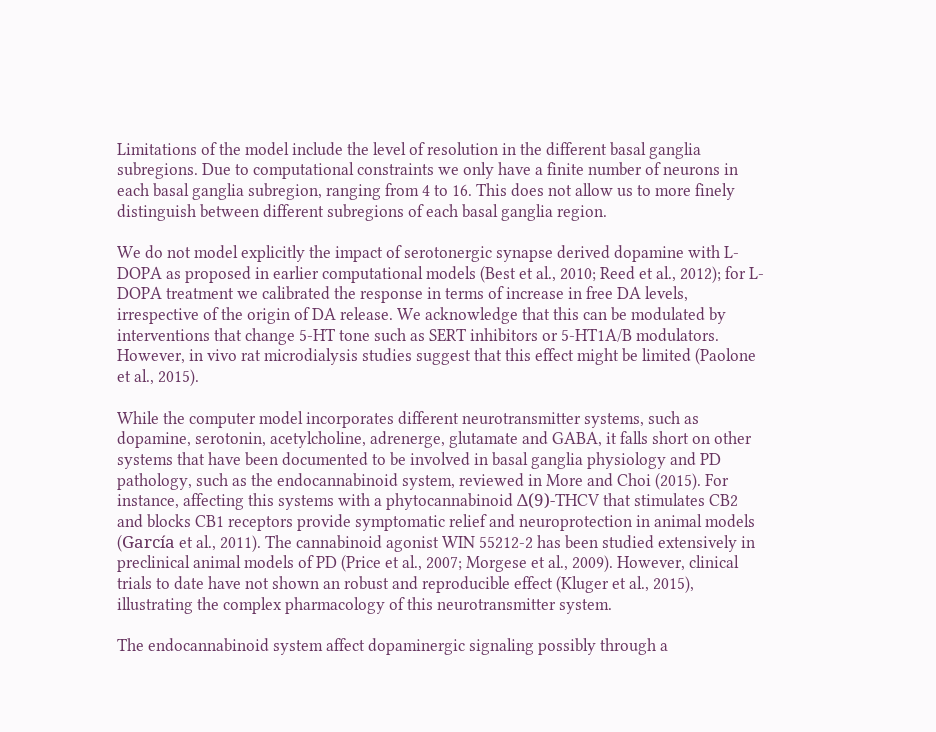Limitations of the model include the level of resolution in the different basal ganglia subregions. Due to computational constraints we only have a finite number of neurons in each basal ganglia subregion, ranging from 4 to 16. This does not allow us to more finely distinguish between different subregions of each basal ganglia region.

We do not model explicitly the impact of serotonergic synapse derived dopamine with L-DOPA as proposed in earlier computational models (Best et al., 2010; Reed et al., 2012); for L-DOPA treatment we calibrated the response in terms of increase in free DA levels, irrespective of the origin of DA release. We acknowledge that this can be modulated by interventions that change 5-HT tone such as SERT inhibitors or 5-HT1A/B modulators. However, in vivo rat microdialysis studies suggest that this effect might be limited (Paolone et al., 2015).

While the computer model incorporates different neurotransmitter systems, such as dopamine, serotonin, acetylcholine, adrenerge, glutamate and GABA, it falls short on other systems that have been documented to be involved in basal ganglia physiology and PD pathology, such as the endocannabinoid system, reviewed in More and Choi (2015). For instance, affecting this systems with a phytocannabinoid Δ(9)-THCV that stimulates CB2 and blocks CB1 receptors provide symptomatic relief and neuroprotection in animal models (García et al., 2011). The cannabinoid agonist WIN 55212-2 has been studied extensively in preclinical animal models of PD (Price et al., 2007; Morgese et al., 2009). However, clinical trials to date have not shown an robust and reproducible effect (Kluger et al., 2015), illustrating the complex pharmacology of this neurotransmitter system.

The endocannabinoid system affect dopaminergic signaling possibly through a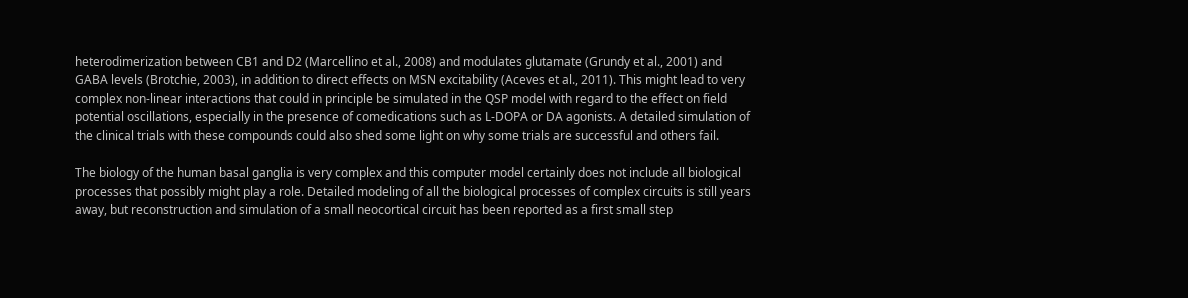heterodimerization between CB1 and D2 (Marcellino et al., 2008) and modulates glutamate (Grundy et al., 2001) and GABA levels (Brotchie, 2003), in addition to direct effects on MSN excitability (Aceves et al., 2011). This might lead to very complex non-linear interactions that could in principle be simulated in the QSP model with regard to the effect on field potential oscillations, especially in the presence of comedications such as L-DOPA or DA agonists. A detailed simulation of the clinical trials with these compounds could also shed some light on why some trials are successful and others fail.

The biology of the human basal ganglia is very complex and this computer model certainly does not include all biological processes that possibly might play a role. Detailed modeling of all the biological processes of complex circuits is still years away, but reconstruction and simulation of a small neocortical circuit has been reported as a first small step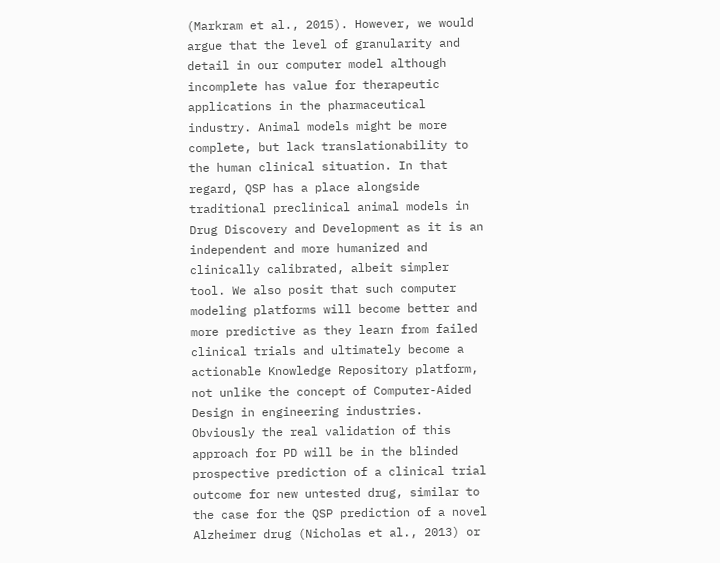(Markram et al., 2015). However, we would argue that the level of granularity and detail in our computer model although incomplete has value for therapeutic applications in the pharmaceutical industry. Animal models might be more complete, but lack translationability to the human clinical situation. In that regard, QSP has a place alongside traditional preclinical animal models in Drug Discovery and Development as it is an independent and more humanized and clinically calibrated, albeit simpler tool. We also posit that such computer modeling platforms will become better and more predictive as they learn from failed clinical trials and ultimately become a actionable Knowledge Repository platform, not unlike the concept of Computer-Aided Design in engineering industries. Obviously the real validation of this approach for PD will be in the blinded prospective prediction of a clinical trial outcome for new untested drug, similar to the case for the QSP prediction of a novel Alzheimer drug (Nicholas et al., 2013) or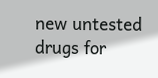new untested drugs for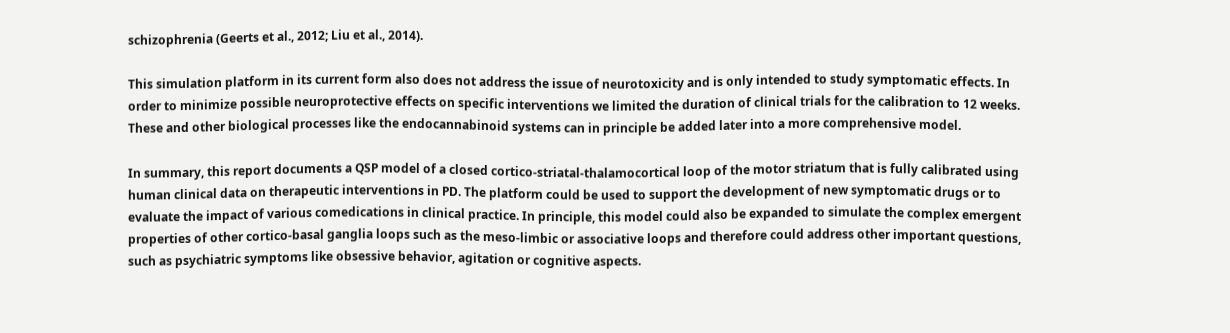schizophrenia (Geerts et al., 2012; Liu et al., 2014).

This simulation platform in its current form also does not address the issue of neurotoxicity and is only intended to study symptomatic effects. In order to minimize possible neuroprotective effects on specific interventions we limited the duration of clinical trials for the calibration to 12 weeks. These and other biological processes like the endocannabinoid systems can in principle be added later into a more comprehensive model.

In summary, this report documents a QSP model of a closed cortico-striatal-thalamocortical loop of the motor striatum that is fully calibrated using human clinical data on therapeutic interventions in PD. The platform could be used to support the development of new symptomatic drugs or to evaluate the impact of various comedications in clinical practice. In principle, this model could also be expanded to simulate the complex emergent properties of other cortico-basal ganglia loops such as the meso-limbic or associative loops and therefore could address other important questions, such as psychiatric symptoms like obsessive behavior, agitation or cognitive aspects.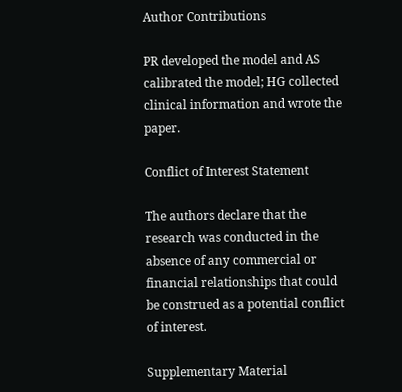Author Contributions

PR developed the model and AS calibrated the model; HG collected clinical information and wrote the paper.

Conflict of Interest Statement

The authors declare that the research was conducted in the absence of any commercial or financial relationships that could be construed as a potential conflict of interest.

Supplementary Material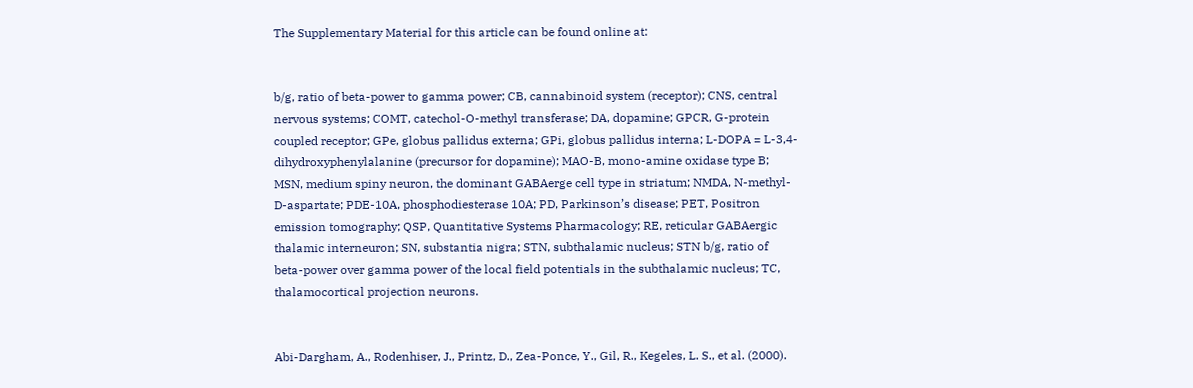The Supplementary Material for this article can be found online at:


b/g, ratio of beta-power to gamma power; CB, cannabinoid system (receptor); CNS, central nervous systems; COMT, catechol-O-methyl transferase; DA, dopamine; GPCR, G-protein coupled receptor; GPe, globus pallidus externa; GPi, globus pallidus interna; L-DOPA = L-3,4-dihydroxyphenylalanine (precursor for dopamine); MAO-B, mono-amine oxidase type B; MSN, medium spiny neuron, the dominant GABAerge cell type in striatum; NMDA, N-methyl-D-aspartate; PDE-10A, phosphodiesterase 10A; PD, Parkinson’s disease; PET, Positron emission tomography; QSP, Quantitative Systems Pharmacology; RE, reticular GABAergic thalamic interneuron; SN, substantia nigra; STN, subthalamic nucleus; STN b/g, ratio of beta-power over gamma power of the local field potentials in the subthalamic nucleus; TC, thalamocortical projection neurons.


Abi-Dargham, A., Rodenhiser, J., Printz, D., Zea-Ponce, Y., Gil, R., Kegeles, L. S., et al. (2000).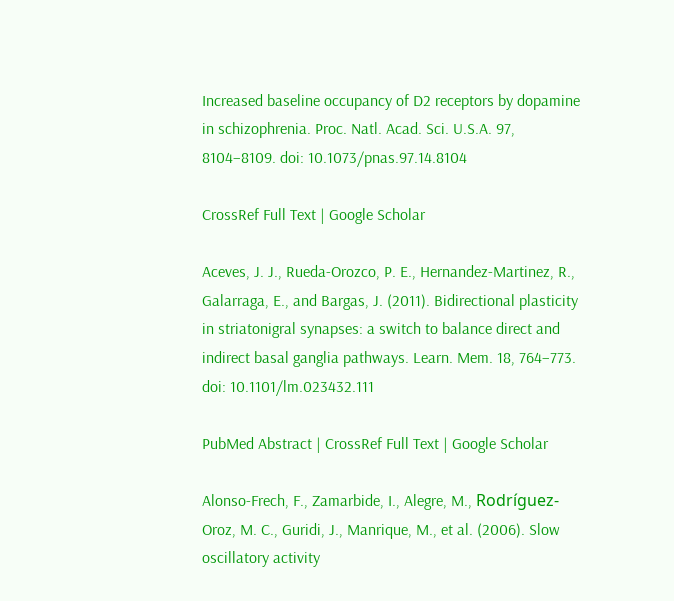Increased baseline occupancy of D2 receptors by dopamine in schizophrenia. Proc. Natl. Acad. Sci. U.S.A. 97, 8104–8109. doi: 10.1073/pnas.97.14.8104

CrossRef Full Text | Google Scholar

Aceves, J. J., Rueda-Orozco, P. E., Hernandez-Martinez, R., Galarraga, E., and Bargas, J. (2011). Bidirectional plasticity in striatonigral synapses: a switch to balance direct and indirect basal ganglia pathways. Learn. Mem. 18, 764–773. doi: 10.1101/lm.023432.111

PubMed Abstract | CrossRef Full Text | Google Scholar

Alonso-Frech, F., Zamarbide, I., Alegre, M., Rodríguez-Oroz, M. C., Guridi, J., Manrique, M., et al. (2006). Slow oscillatory activity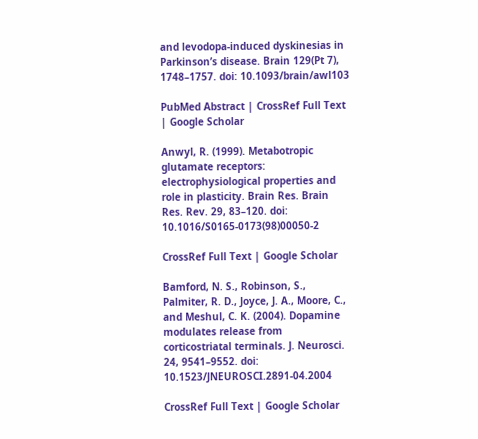and levodopa-induced dyskinesias in Parkinson’s disease. Brain 129(Pt 7), 1748–1757. doi: 10.1093/brain/awl103

PubMed Abstract | CrossRef Full Text | Google Scholar

Anwyl, R. (1999). Metabotropic glutamate receptors: electrophysiological properties and role in plasticity. Brain Res. Brain Res. Rev. 29, 83–120. doi: 10.1016/S0165-0173(98)00050-2

CrossRef Full Text | Google Scholar

Bamford, N. S., Robinson, S., Palmiter, R. D., Joyce, J. A., Moore, C., and Meshul, C. K. (2004). Dopamine modulates release from corticostriatal terminals. J. Neurosci. 24, 9541–9552. doi: 10.1523/JNEUROSCI.2891-04.2004

CrossRef Full Text | Google Scholar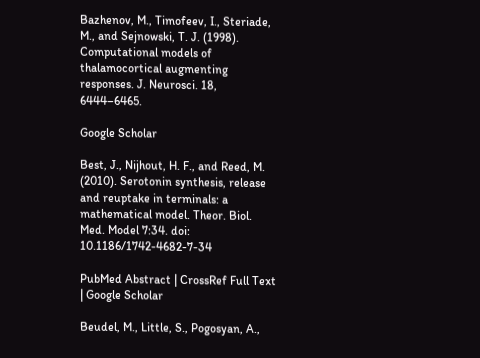Bazhenov, M., Timofeev, I., Steriade, M., and Sejnowski, T. J. (1998). Computational models of thalamocortical augmenting responses. J. Neurosci. 18, 6444–6465.

Google Scholar

Best, J., Nijhout, H. F., and Reed, M. (2010). Serotonin synthesis, release and reuptake in terminals: a mathematical model. Theor. Biol. Med. Model 7:34. doi: 10.1186/1742-4682-7-34

PubMed Abstract | CrossRef Full Text | Google Scholar

Beudel, M., Little, S., Pogosyan, A.,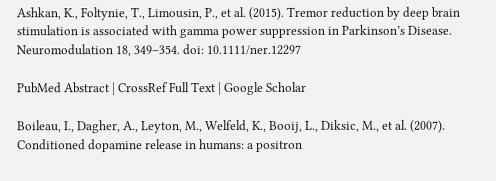Ashkan, K., Foltynie, T., Limousin, P., et al. (2015). Tremor reduction by deep brain stimulation is associated with gamma power suppression in Parkinson’s Disease. Neuromodulation 18, 349–354. doi: 10.1111/ner.12297

PubMed Abstract | CrossRef Full Text | Google Scholar

Boileau, I., Dagher, A., Leyton, M., Welfeld, K., Booij, L., Diksic, M., et al. (2007). Conditioned dopamine release in humans: a positron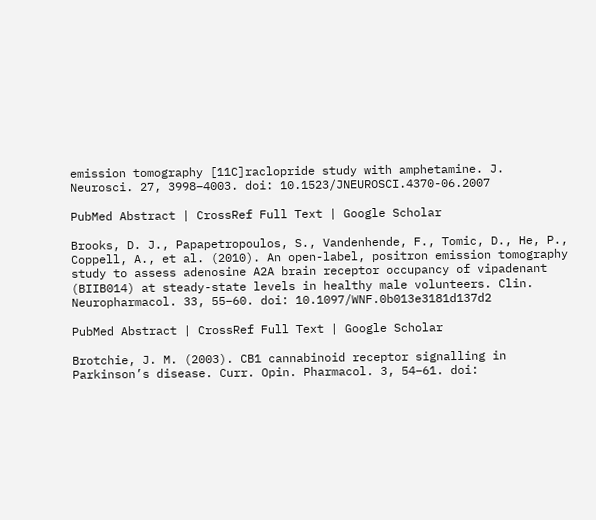emission tomography [11C]raclopride study with amphetamine. J. Neurosci. 27, 3998–4003. doi: 10.1523/JNEUROSCI.4370-06.2007

PubMed Abstract | CrossRef Full Text | Google Scholar

Brooks, D. J., Papapetropoulos, S., Vandenhende, F., Tomic, D., He, P., Coppell, A., et al. (2010). An open-label, positron emission tomography study to assess adenosine A2A brain receptor occupancy of vipadenant (BIIB014) at steady-state levels in healthy male volunteers. Clin. Neuropharmacol. 33, 55–60. doi: 10.1097/WNF.0b013e3181d137d2

PubMed Abstract | CrossRef Full Text | Google Scholar

Brotchie, J. M. (2003). CB1 cannabinoid receptor signalling in Parkinson’s disease. Curr. Opin. Pharmacol. 3, 54–61. doi: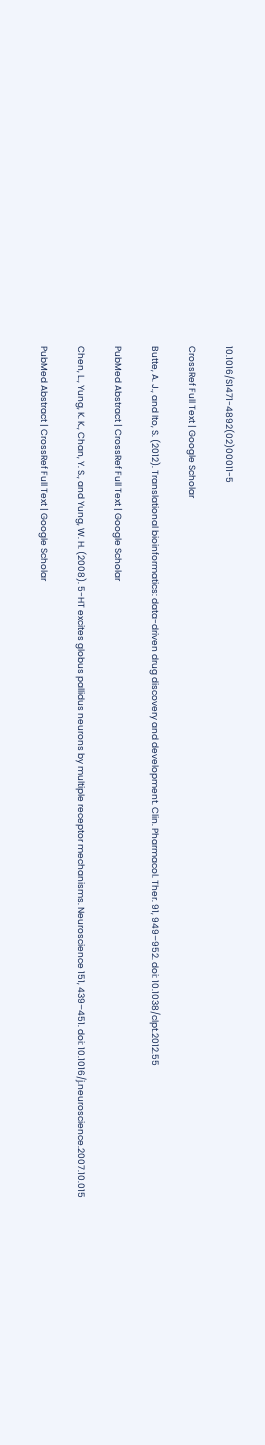10.1016/S1471-4892(02)00011-5

CrossRef Full Text | Google Scholar

Butte, A. J., and Ito, S. (2012). Translational bioinformatics: data-driven drug discovery and development. Clin. Pharmacol. Ther. 91, 949–952. doi: 10.1038/clpt.2012.55

PubMed Abstract | CrossRef Full Text | Google Scholar

Chen, L., Yung, K. K., Chan, Y. S., and Yung, W. H. (2008). 5-HT excites globus pallidus neurons by multiple receptor mechanisms. Neuroscience 151, 439–451. doi: 10.1016/j.neuroscience.2007.10.015

PubMed Abstract | CrossRef Full Text | Google Scholar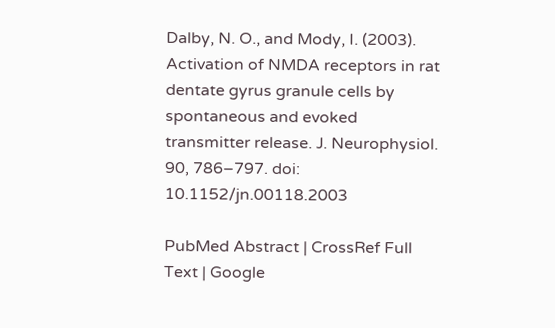Dalby, N. O., and Mody, I. (2003). Activation of NMDA receptors in rat dentate gyrus granule cells by spontaneous and evoked transmitter release. J. Neurophysiol. 90, 786–797. doi: 10.1152/jn.00118.2003

PubMed Abstract | CrossRef Full Text | Google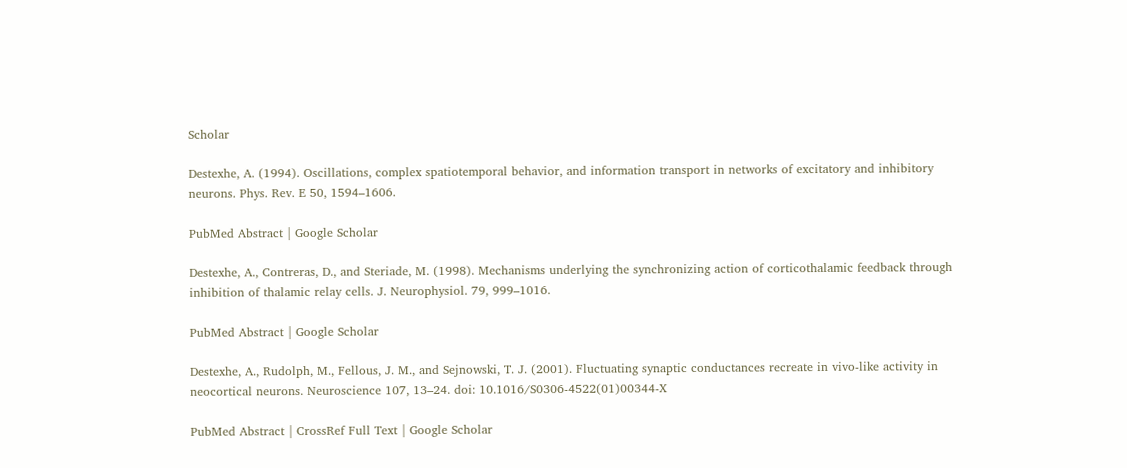Scholar

Destexhe, A. (1994). Oscillations, complex spatiotemporal behavior, and information transport in networks of excitatory and inhibitory neurons. Phys. Rev. E 50, 1594–1606.

PubMed Abstract | Google Scholar

Destexhe, A., Contreras, D., and Steriade, M. (1998). Mechanisms underlying the synchronizing action of corticothalamic feedback through inhibition of thalamic relay cells. J. Neurophysiol. 79, 999–1016.

PubMed Abstract | Google Scholar

Destexhe, A., Rudolph, M., Fellous, J. M., and Sejnowski, T. J. (2001). Fluctuating synaptic conductances recreate in vivo-like activity in neocortical neurons. Neuroscience 107, 13–24. doi: 10.1016/S0306-4522(01)00344-X

PubMed Abstract | CrossRef Full Text | Google Scholar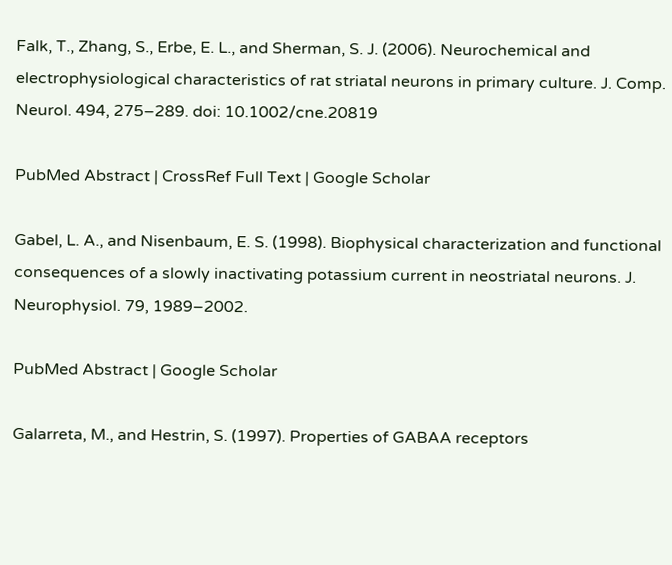Falk, T., Zhang, S., Erbe, E. L., and Sherman, S. J. (2006). Neurochemical and electrophysiological characteristics of rat striatal neurons in primary culture. J. Comp. Neurol. 494, 275–289. doi: 10.1002/cne.20819

PubMed Abstract | CrossRef Full Text | Google Scholar

Gabel, L. A., and Nisenbaum, E. S. (1998). Biophysical characterization and functional consequences of a slowly inactivating potassium current in neostriatal neurons. J. Neurophysiol. 79, 1989–2002.

PubMed Abstract | Google Scholar

Galarreta, M., and Hestrin, S. (1997). Properties of GABAA receptors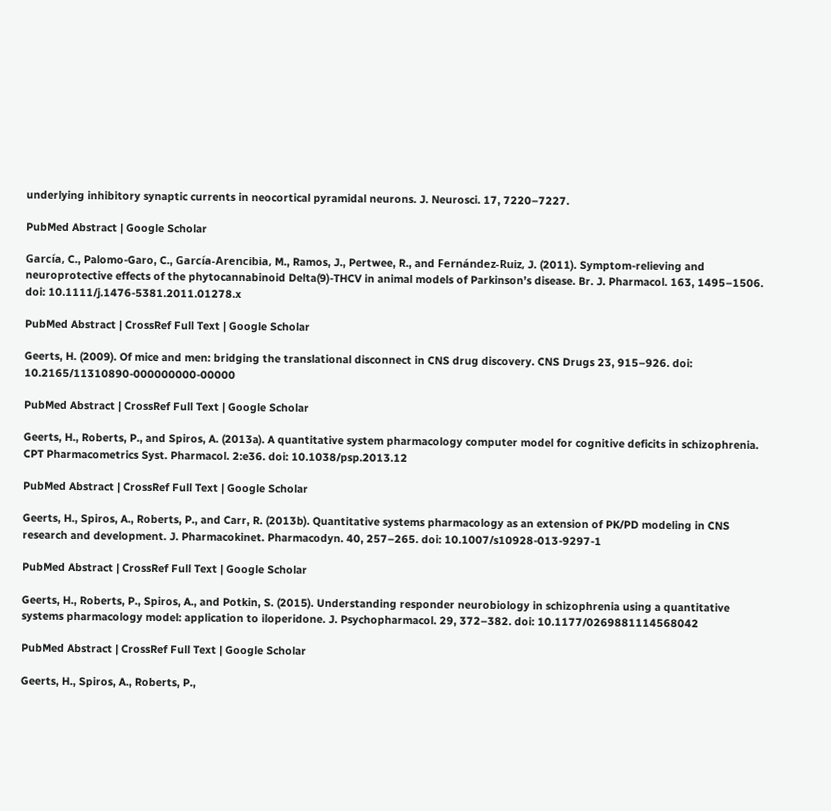underlying inhibitory synaptic currents in neocortical pyramidal neurons. J. Neurosci. 17, 7220–7227.

PubMed Abstract | Google Scholar

García, C., Palomo-Garo, C., García-Arencibia, M., Ramos, J., Pertwee, R., and Fernández-Ruiz, J. (2011). Symptom-relieving and neuroprotective effects of the phytocannabinoid Delta(9)-THCV in animal models of Parkinson’s disease. Br. J. Pharmacol. 163, 1495–1506. doi: 10.1111/j.1476-5381.2011.01278.x

PubMed Abstract | CrossRef Full Text | Google Scholar

Geerts, H. (2009). Of mice and men: bridging the translational disconnect in CNS drug discovery. CNS Drugs 23, 915–926. doi: 10.2165/11310890-000000000-00000

PubMed Abstract | CrossRef Full Text | Google Scholar

Geerts, H., Roberts, P., and Spiros, A. (2013a). A quantitative system pharmacology computer model for cognitive deficits in schizophrenia. CPT Pharmacometrics Syst. Pharmacol. 2:e36. doi: 10.1038/psp.2013.12

PubMed Abstract | CrossRef Full Text | Google Scholar

Geerts, H., Spiros, A., Roberts, P., and Carr, R. (2013b). Quantitative systems pharmacology as an extension of PK/PD modeling in CNS research and development. J. Pharmacokinet. Pharmacodyn. 40, 257–265. doi: 10.1007/s10928-013-9297-1

PubMed Abstract | CrossRef Full Text | Google Scholar

Geerts, H., Roberts, P., Spiros, A., and Potkin, S. (2015). Understanding responder neurobiology in schizophrenia using a quantitative systems pharmacology model: application to iloperidone. J. Psychopharmacol. 29, 372–382. doi: 10.1177/0269881114568042

PubMed Abstract | CrossRef Full Text | Google Scholar

Geerts, H., Spiros, A., Roberts, P.,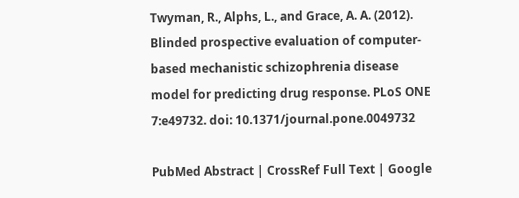Twyman, R., Alphs, L., and Grace, A. A. (2012). Blinded prospective evaluation of computer-based mechanistic schizophrenia disease model for predicting drug response. PLoS ONE 7:e49732. doi: 10.1371/journal.pone.0049732

PubMed Abstract | CrossRef Full Text | Google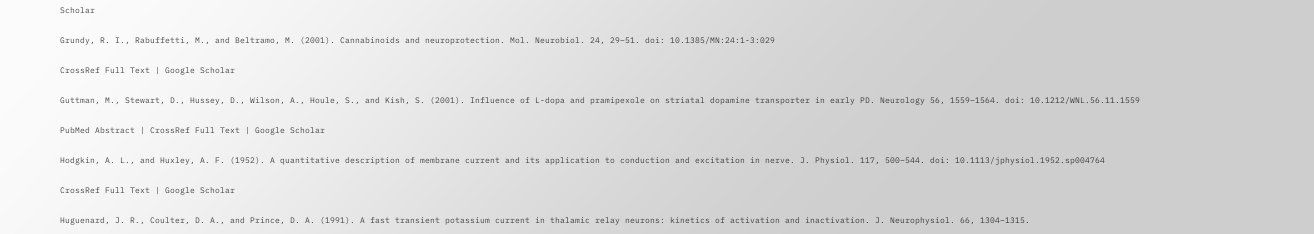Scholar

Grundy, R. I., Rabuffetti, M., and Beltramo, M. (2001). Cannabinoids and neuroprotection. Mol. Neurobiol. 24, 29–51. doi: 10.1385/MN:24:1-3:029

CrossRef Full Text | Google Scholar

Guttman, M., Stewart, D., Hussey, D., Wilson, A., Houle, S., and Kish, S. (2001). Influence of L-dopa and pramipexole on striatal dopamine transporter in early PD. Neurology 56, 1559–1564. doi: 10.1212/WNL.56.11.1559

PubMed Abstract | CrossRef Full Text | Google Scholar

Hodgkin, A. L., and Huxley, A. F. (1952). A quantitative description of membrane current and its application to conduction and excitation in nerve. J. Physiol. 117, 500–544. doi: 10.1113/jphysiol.1952.sp004764

CrossRef Full Text | Google Scholar

Huguenard, J. R., Coulter, D. A., and Prince, D. A. (1991). A fast transient potassium current in thalamic relay neurons: kinetics of activation and inactivation. J. Neurophysiol. 66, 1304–1315.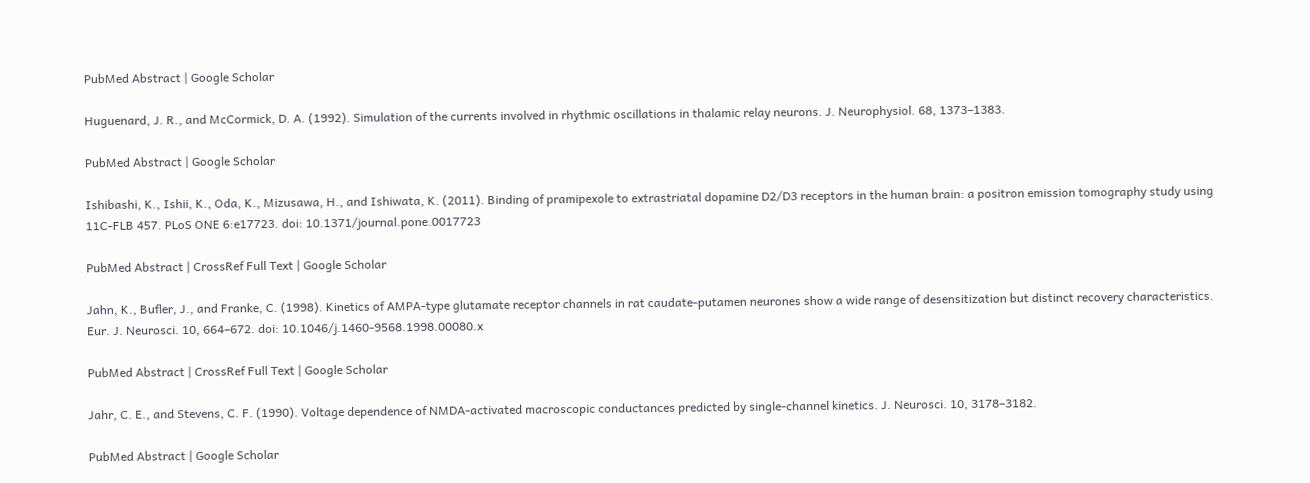PubMed Abstract | Google Scholar

Huguenard, J. R., and McCormick, D. A. (1992). Simulation of the currents involved in rhythmic oscillations in thalamic relay neurons. J. Neurophysiol. 68, 1373–1383.

PubMed Abstract | Google Scholar

Ishibashi, K., Ishii, K., Oda, K., Mizusawa, H., and Ishiwata, K. (2011). Binding of pramipexole to extrastriatal dopamine D2/D3 receptors in the human brain: a positron emission tomography study using 11C-FLB 457. PLoS ONE 6:e17723. doi: 10.1371/journal.pone.0017723

PubMed Abstract | CrossRef Full Text | Google Scholar

Jahn, K., Bufler, J., and Franke, C. (1998). Kinetics of AMPA-type glutamate receptor channels in rat caudate-putamen neurones show a wide range of desensitization but distinct recovery characteristics. Eur. J. Neurosci. 10, 664–672. doi: 10.1046/j.1460-9568.1998.00080.x

PubMed Abstract | CrossRef Full Text | Google Scholar

Jahr, C. E., and Stevens, C. F. (1990). Voltage dependence of NMDA-activated macroscopic conductances predicted by single-channel kinetics. J. Neurosci. 10, 3178–3182.

PubMed Abstract | Google Scholar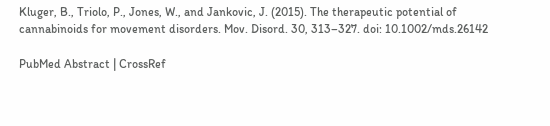Kluger, B., Triolo, P., Jones, W., and Jankovic, J. (2015). The therapeutic potential of cannabinoids for movement disorders. Mov. Disord. 30, 313–327. doi: 10.1002/mds.26142

PubMed Abstract | CrossRef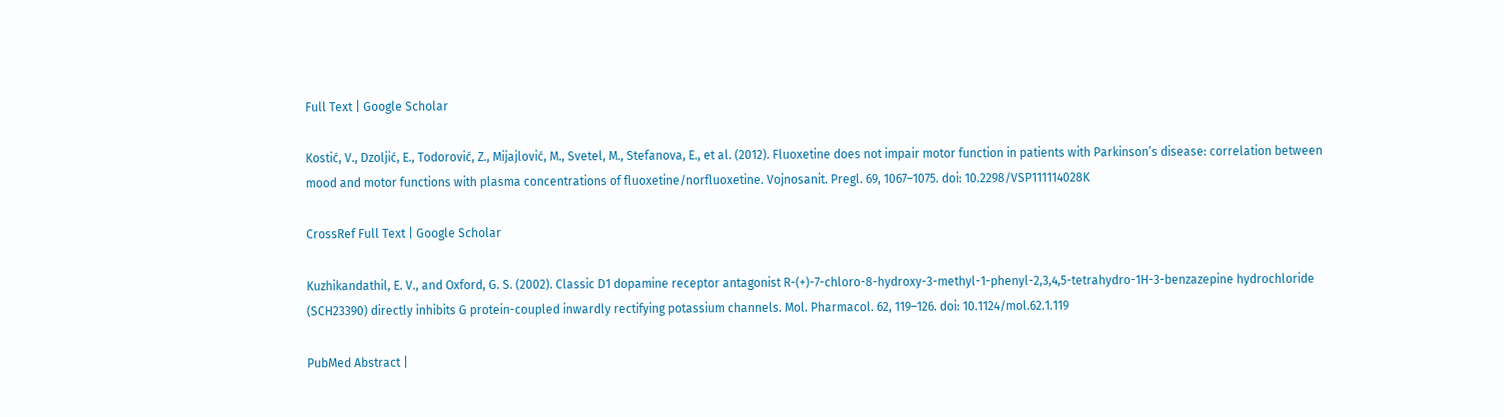Full Text | Google Scholar

Kostić, V., Dzoljić, E., Todorović, Z., Mijajlović, M., Svetel, M., Stefanova, E., et al. (2012). Fluoxetine does not impair motor function in patients with Parkinson’s disease: correlation between mood and motor functions with plasma concentrations of fluoxetine/norfluoxetine. Vojnosanit. Pregl. 69, 1067–1075. doi: 10.2298/VSP111114028K

CrossRef Full Text | Google Scholar

Kuzhikandathil, E. V., and Oxford, G. S. (2002). Classic D1 dopamine receptor antagonist R-(+)-7-chloro-8-hydroxy-3-methyl-1-phenyl-2,3,4,5-tetrahydro-1H-3-benzazepine hydrochloride (SCH23390) directly inhibits G protein-coupled inwardly rectifying potassium channels. Mol. Pharmacol. 62, 119–126. doi: 10.1124/mol.62.1.119

PubMed Abstract |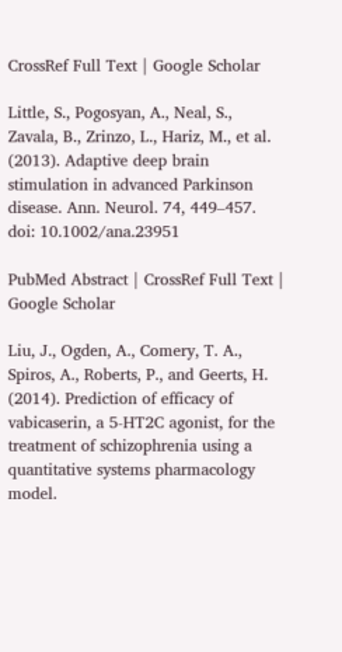CrossRef Full Text | Google Scholar

Little, S., Pogosyan, A., Neal, S., Zavala, B., Zrinzo, L., Hariz, M., et al. (2013). Adaptive deep brain stimulation in advanced Parkinson disease. Ann. Neurol. 74, 449–457. doi: 10.1002/ana.23951

PubMed Abstract | CrossRef Full Text | Google Scholar

Liu, J., Ogden, A., Comery, T. A., Spiros, A., Roberts, P., and Geerts, H. (2014). Prediction of efficacy of vabicaserin, a 5-HT2C agonist, for the treatment of schizophrenia using a quantitative systems pharmacology model.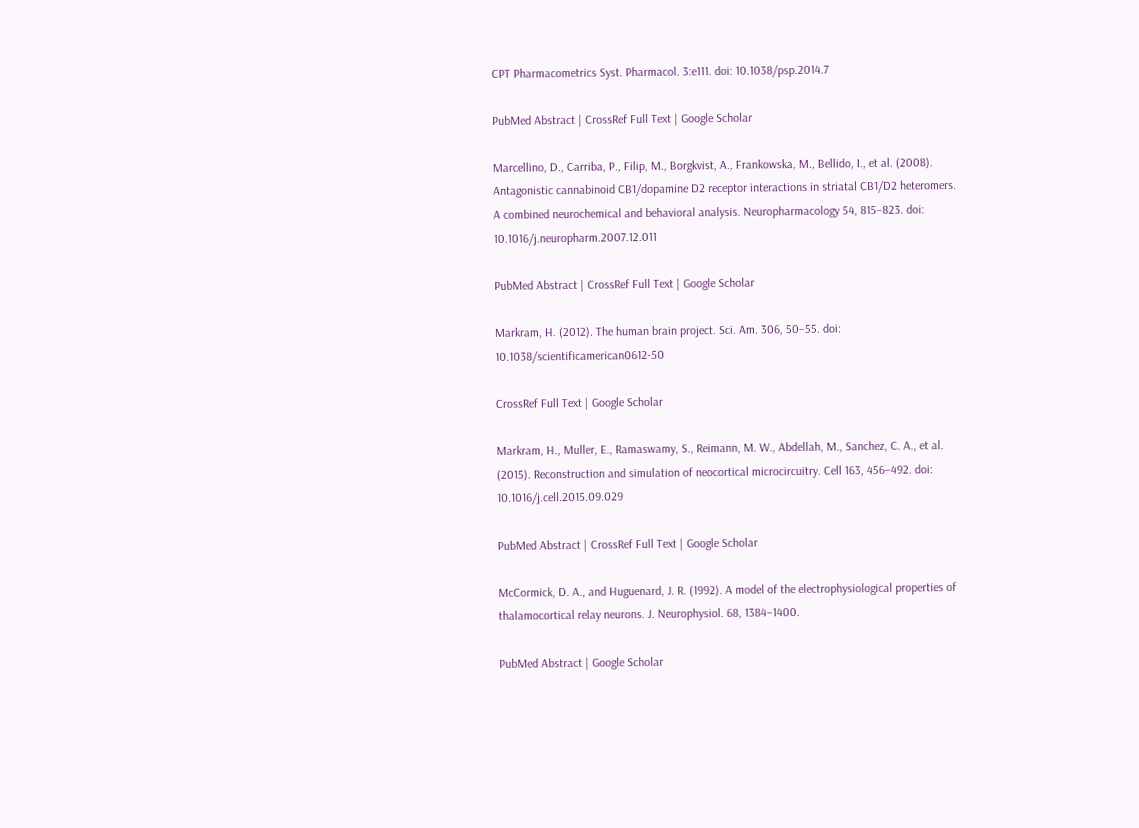CPT Pharmacometrics Syst. Pharmacol. 3:e111. doi: 10.1038/psp.2014.7

PubMed Abstract | CrossRef Full Text | Google Scholar

Marcellino, D., Carriba, P., Filip, M., Borgkvist, A., Frankowska, M., Bellido, I., et al. (2008). Antagonistic cannabinoid CB1/dopamine D2 receptor interactions in striatal CB1/D2 heteromers. A combined neurochemical and behavioral analysis. Neuropharmacology 54, 815–823. doi: 10.1016/j.neuropharm.2007.12.011

PubMed Abstract | CrossRef Full Text | Google Scholar

Markram, H. (2012). The human brain project. Sci. Am. 306, 50–55. doi: 10.1038/scientificamerican0612-50

CrossRef Full Text | Google Scholar

Markram, H., Muller, E., Ramaswamy, S., Reimann, M. W., Abdellah, M., Sanchez, C. A., et al. (2015). Reconstruction and simulation of neocortical microcircuitry. Cell 163, 456–492. doi: 10.1016/j.cell.2015.09.029

PubMed Abstract | CrossRef Full Text | Google Scholar

McCormick, D. A., and Huguenard, J. R. (1992). A model of the electrophysiological properties of thalamocortical relay neurons. J. Neurophysiol. 68, 1384–1400.

PubMed Abstract | Google Scholar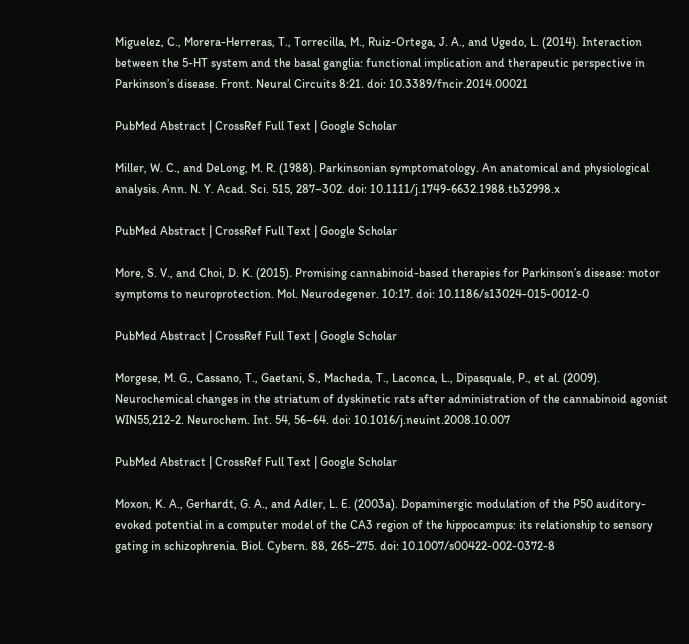Miguelez, C., Morera-Herreras, T., Torrecilla, M., Ruiz-Ortega, J. A., and Ugedo, L. (2014). Interaction between the 5-HT system and the basal ganglia: functional implication and therapeutic perspective in Parkinson’s disease. Front. Neural Circuits 8:21. doi: 10.3389/fncir.2014.00021

PubMed Abstract | CrossRef Full Text | Google Scholar

Miller, W. C., and DeLong, M. R. (1988). Parkinsonian symptomatology. An anatomical and physiological analysis. Ann. N. Y. Acad. Sci. 515, 287–302. doi: 10.1111/j.1749-6632.1988.tb32998.x

PubMed Abstract | CrossRef Full Text | Google Scholar

More, S. V., and Choi, D. K. (2015). Promising cannabinoid-based therapies for Parkinson’s disease: motor symptoms to neuroprotection. Mol. Neurodegener. 10:17. doi: 10.1186/s13024-015-0012-0

PubMed Abstract | CrossRef Full Text | Google Scholar

Morgese, M. G., Cassano, T., Gaetani, S., Macheda, T., Laconca, L., Dipasquale, P., et al. (2009). Neurochemical changes in the striatum of dyskinetic rats after administration of the cannabinoid agonist WIN55,212-2. Neurochem. Int. 54, 56–64. doi: 10.1016/j.neuint.2008.10.007

PubMed Abstract | CrossRef Full Text | Google Scholar

Moxon, K. A., Gerhardt, G. A., and Adler, L. E. (2003a). Dopaminergic modulation of the P50 auditory-evoked potential in a computer model of the CA3 region of the hippocampus: its relationship to sensory gating in schizophrenia. Biol. Cybern. 88, 265–275. doi: 10.1007/s00422-002-0372-8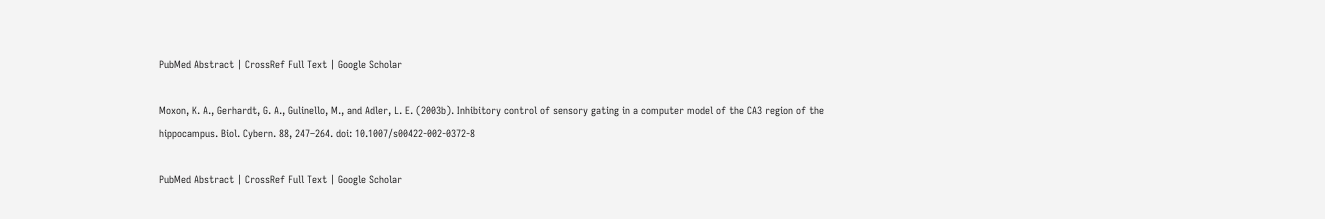PubMed Abstract | CrossRef Full Text | Google Scholar

Moxon, K. A., Gerhardt, G. A., Gulinello, M., and Adler, L. E. (2003b). Inhibitory control of sensory gating in a computer model of the CA3 region of the hippocampus. Biol. Cybern. 88, 247–264. doi: 10.1007/s00422-002-0372-8

PubMed Abstract | CrossRef Full Text | Google Scholar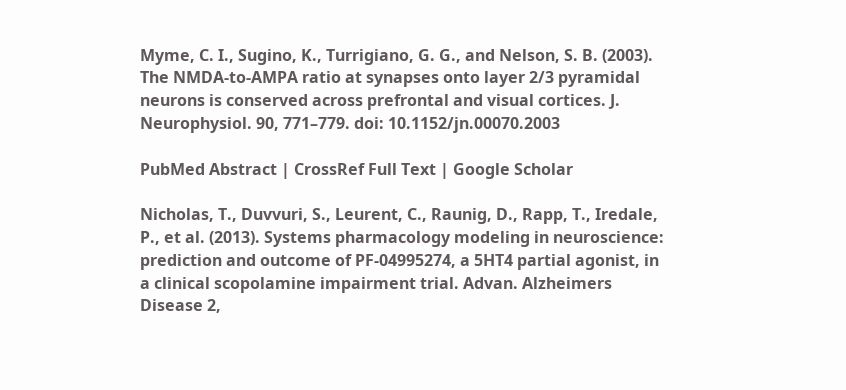Myme, C. I., Sugino, K., Turrigiano, G. G., and Nelson, S. B. (2003). The NMDA-to-AMPA ratio at synapses onto layer 2/3 pyramidal neurons is conserved across prefrontal and visual cortices. J. Neurophysiol. 90, 771–779. doi: 10.1152/jn.00070.2003

PubMed Abstract | CrossRef Full Text | Google Scholar

Nicholas, T., Duvvuri, S., Leurent, C., Raunig, D., Rapp, T., Iredale, P., et al. (2013). Systems pharmacology modeling in neuroscience: prediction and outcome of PF-04995274, a 5HT4 partial agonist, in a clinical scopolamine impairment trial. Advan. Alzheimers Disease 2,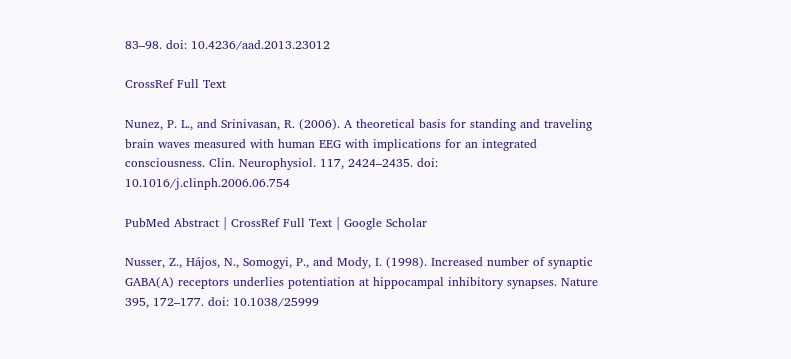83–98. doi: 10.4236/aad.2013.23012

CrossRef Full Text

Nunez, P. L., and Srinivasan, R. (2006). A theoretical basis for standing and traveling brain waves measured with human EEG with implications for an integrated consciousness. Clin. Neurophysiol. 117, 2424–2435. doi: 10.1016/j.clinph.2006.06.754

PubMed Abstract | CrossRef Full Text | Google Scholar

Nusser, Z., Hájos, N., Somogyi, P., and Mody, I. (1998). Increased number of synaptic GABA(A) receptors underlies potentiation at hippocampal inhibitory synapses. Nature 395, 172–177. doi: 10.1038/25999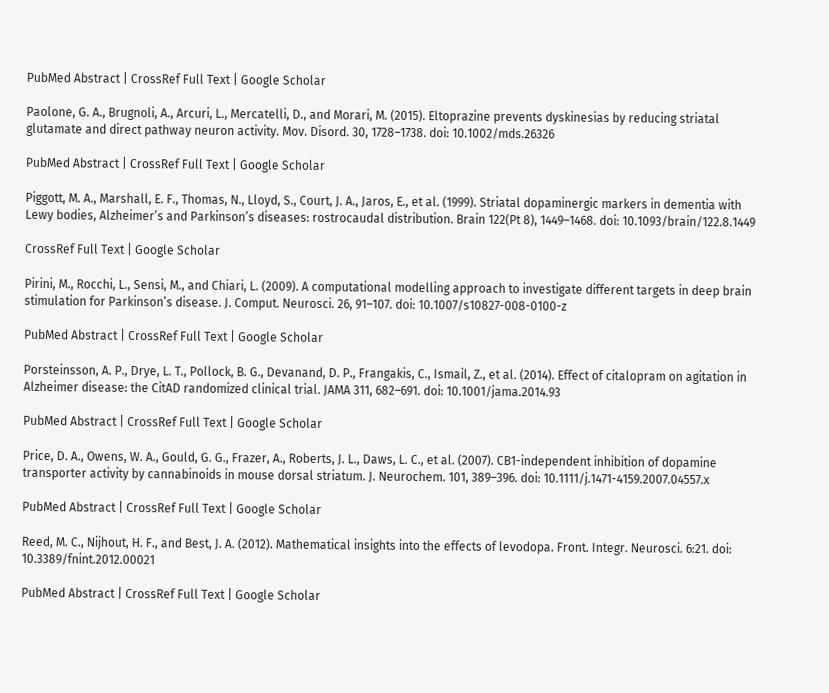PubMed Abstract | CrossRef Full Text | Google Scholar

Paolone, G. A., Brugnoli, A., Arcuri, L., Mercatelli, D., and Morari, M. (2015). Eltoprazine prevents dyskinesias by reducing striatal glutamate and direct pathway neuron activity. Mov. Disord. 30, 1728–1738. doi: 10.1002/mds.26326

PubMed Abstract | CrossRef Full Text | Google Scholar

Piggott, M. A., Marshall, E. F., Thomas, N., Lloyd, S., Court, J. A., Jaros, E., et al. (1999). Striatal dopaminergic markers in dementia with Lewy bodies, Alzheimer’s and Parkinson’s diseases: rostrocaudal distribution. Brain 122(Pt 8), 1449–1468. doi: 10.1093/brain/122.8.1449

CrossRef Full Text | Google Scholar

Pirini, M., Rocchi, L., Sensi, M., and Chiari, L. (2009). A computational modelling approach to investigate different targets in deep brain stimulation for Parkinson’s disease. J. Comput. Neurosci. 26, 91–107. doi: 10.1007/s10827-008-0100-z

PubMed Abstract | CrossRef Full Text | Google Scholar

Porsteinsson, A. P., Drye, L. T., Pollock, B. G., Devanand, D. P., Frangakis, C., Ismail, Z., et al. (2014). Effect of citalopram on agitation in Alzheimer disease: the CitAD randomized clinical trial. JAMA 311, 682–691. doi: 10.1001/jama.2014.93

PubMed Abstract | CrossRef Full Text | Google Scholar

Price, D. A., Owens, W. A., Gould, G. G., Frazer, A., Roberts, J. L., Daws, L. C., et al. (2007). CB1-independent inhibition of dopamine transporter activity by cannabinoids in mouse dorsal striatum. J. Neurochem. 101, 389–396. doi: 10.1111/j.1471-4159.2007.04557.x

PubMed Abstract | CrossRef Full Text | Google Scholar

Reed, M. C., Nijhout, H. F., and Best, J. A. (2012). Mathematical insights into the effects of levodopa. Front. Integr. Neurosci. 6:21. doi: 10.3389/fnint.2012.00021

PubMed Abstract | CrossRef Full Text | Google Scholar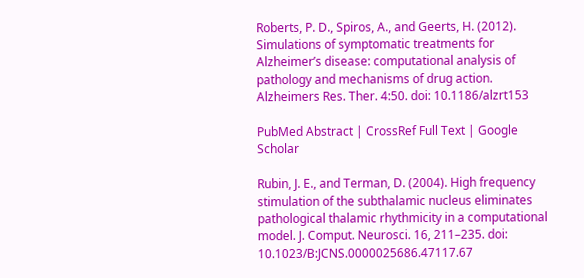Roberts, P. D., Spiros, A., and Geerts, H. (2012). Simulations of symptomatic treatments for Alzheimer’s disease: computational analysis of pathology and mechanisms of drug action. Alzheimers Res. Ther. 4:50. doi: 10.1186/alzrt153

PubMed Abstract | CrossRef Full Text | Google Scholar

Rubin, J. E., and Terman, D. (2004). High frequency stimulation of the subthalamic nucleus eliminates pathological thalamic rhythmicity in a computational model. J. Comput. Neurosci. 16, 211–235. doi: 10.1023/B:JCNS.0000025686.47117.67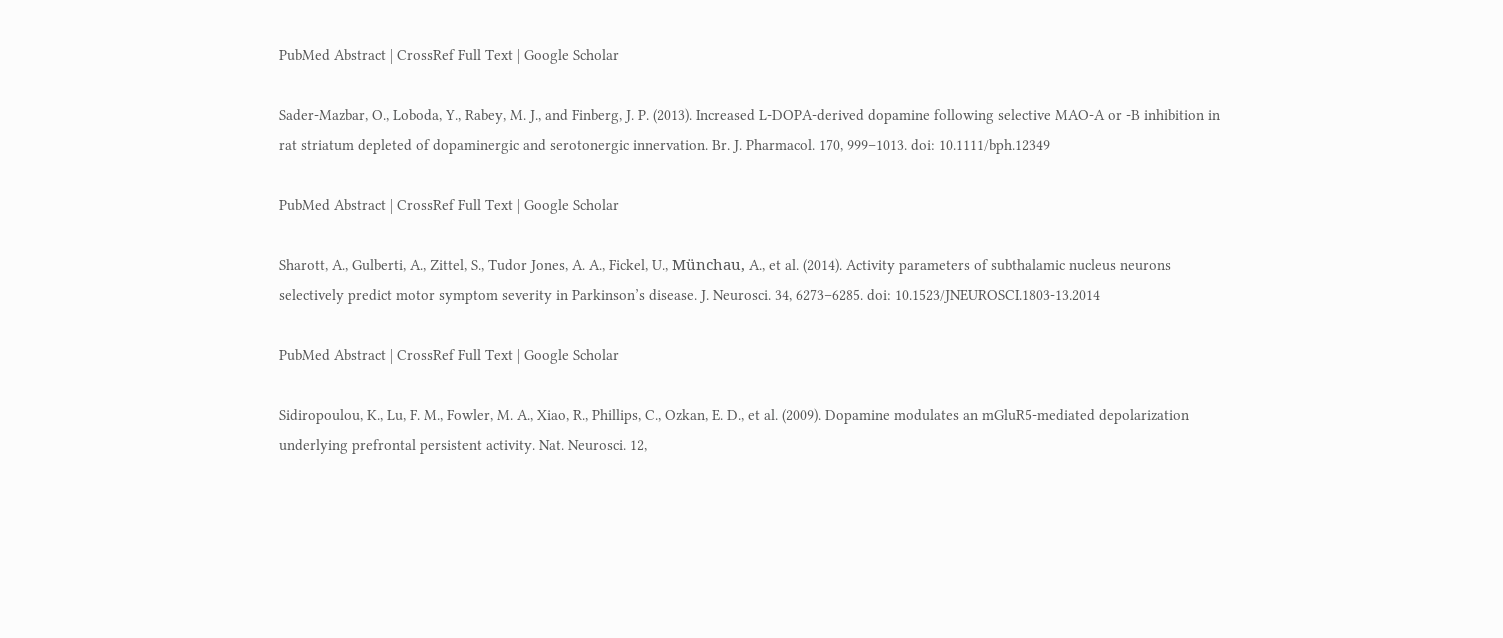PubMed Abstract | CrossRef Full Text | Google Scholar

Sader-Mazbar, O., Loboda, Y., Rabey, M. J., and Finberg, J. P. (2013). Increased L-DOPA-derived dopamine following selective MAO-A or -B inhibition in rat striatum depleted of dopaminergic and serotonergic innervation. Br. J. Pharmacol. 170, 999–1013. doi: 10.1111/bph.12349

PubMed Abstract | CrossRef Full Text | Google Scholar

Sharott, A., Gulberti, A., Zittel, S., Tudor Jones, A. A., Fickel, U., Münchau, A., et al. (2014). Activity parameters of subthalamic nucleus neurons selectively predict motor symptom severity in Parkinson’s disease. J. Neurosci. 34, 6273–6285. doi: 10.1523/JNEUROSCI.1803-13.2014

PubMed Abstract | CrossRef Full Text | Google Scholar

Sidiropoulou, K., Lu, F. M., Fowler, M. A., Xiao, R., Phillips, C., Ozkan, E. D., et al. (2009). Dopamine modulates an mGluR5-mediated depolarization underlying prefrontal persistent activity. Nat. Neurosci. 12,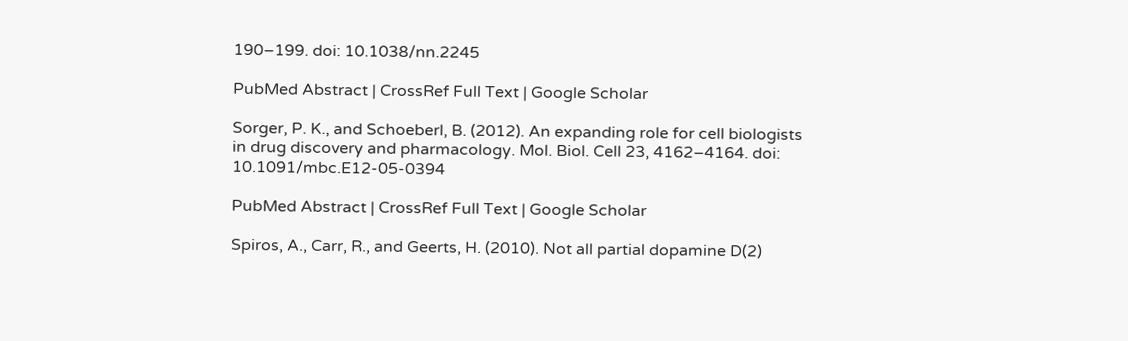190–199. doi: 10.1038/nn.2245

PubMed Abstract | CrossRef Full Text | Google Scholar

Sorger, P. K., and Schoeberl, B. (2012). An expanding role for cell biologists in drug discovery and pharmacology. Mol. Biol. Cell 23, 4162–4164. doi: 10.1091/mbc.E12-05-0394

PubMed Abstract | CrossRef Full Text | Google Scholar

Spiros, A., Carr, R., and Geerts, H. (2010). Not all partial dopamine D(2)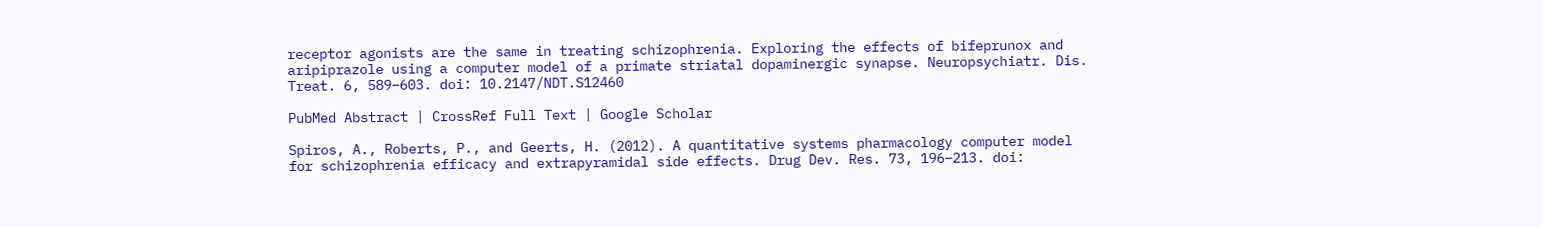receptor agonists are the same in treating schizophrenia. Exploring the effects of bifeprunox and aripiprazole using a computer model of a primate striatal dopaminergic synapse. Neuropsychiatr. Dis. Treat. 6, 589–603. doi: 10.2147/NDT.S12460

PubMed Abstract | CrossRef Full Text | Google Scholar

Spiros, A., Roberts, P., and Geerts, H. (2012). A quantitative systems pharmacology computer model for schizophrenia efficacy and extrapyramidal side effects. Drug Dev. Res. 73, 196–213. doi: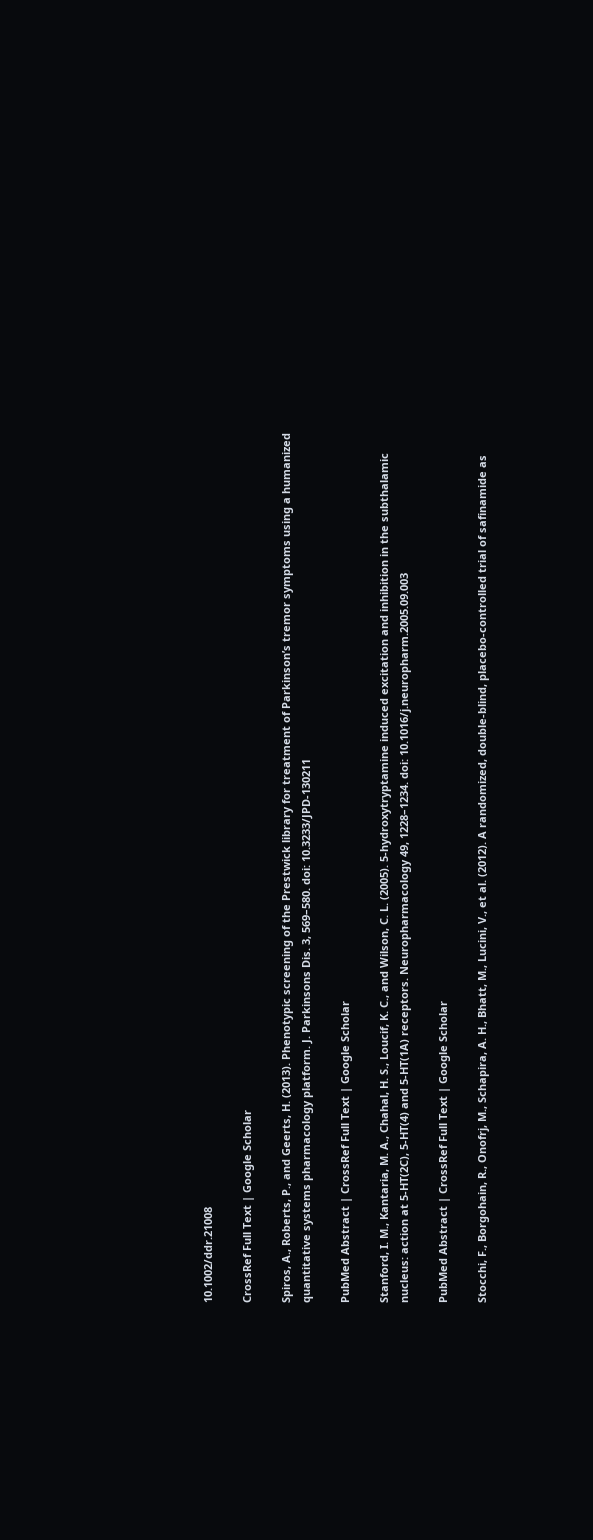10.1002/ddr.21008

CrossRef Full Text | Google Scholar

Spiros, A., Roberts, P., and Geerts, H. (2013). Phenotypic screening of the Prestwick library for treatment of Parkinson’s tremor symptoms using a humanized quantitative systems pharmacology platform. J. Parkinsons Dis. 3, 569–580. doi: 10.3233/JPD-130211

PubMed Abstract | CrossRef Full Text | Google Scholar

Stanford, I. M., Kantaria, M. A., Chahal, H. S., Loucif, K. C., and Wilson, C. L. (2005). 5-hydroxytryptamine induced excitation and inhibition in the subthalamic nucleus: action at 5-HT(2C), 5-HT(4) and 5-HT(1A) receptors. Neuropharmacology 49, 1228–1234. doi: 10.1016/j.neuropharm.2005.09.003

PubMed Abstract | CrossRef Full Text | Google Scholar

Stocchi, F., Borgohain, R., Onofrj, M., Schapira, A. H., Bhatt, M., Lucini, V., et al. (2012). A randomized, double-blind, placebo-controlled trial of safinamide as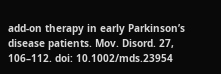add-on therapy in early Parkinson’s disease patients. Mov. Disord. 27, 106–112. doi: 10.1002/mds.23954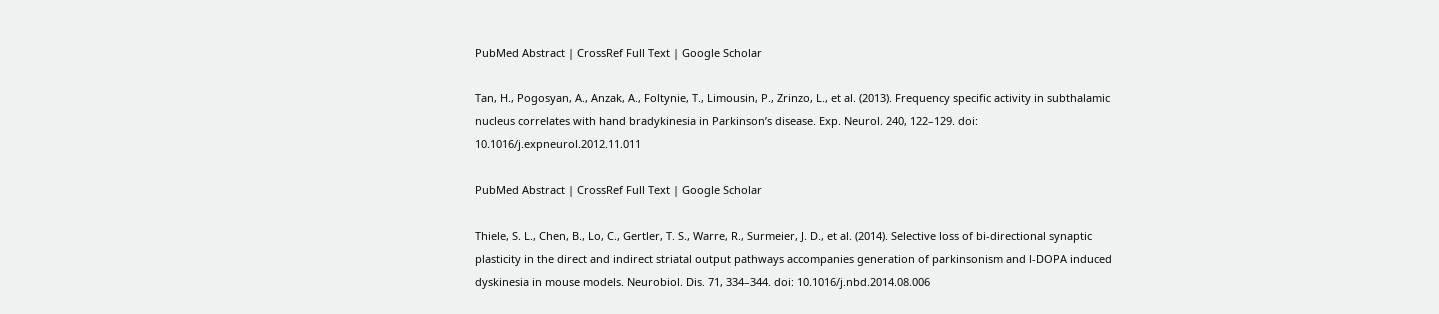PubMed Abstract | CrossRef Full Text | Google Scholar

Tan, H., Pogosyan, A., Anzak, A., Foltynie, T., Limousin, P., Zrinzo, L., et al. (2013). Frequency specific activity in subthalamic nucleus correlates with hand bradykinesia in Parkinson’s disease. Exp. Neurol. 240, 122–129. doi: 10.1016/j.expneurol.2012.11.011

PubMed Abstract | CrossRef Full Text | Google Scholar

Thiele, S. L., Chen, B., Lo, C., Gertler, T. S., Warre, R., Surmeier, J. D., et al. (2014). Selective loss of bi-directional synaptic plasticity in the direct and indirect striatal output pathways accompanies generation of parkinsonism and l-DOPA induced dyskinesia in mouse models. Neurobiol. Dis. 71, 334–344. doi: 10.1016/j.nbd.2014.08.006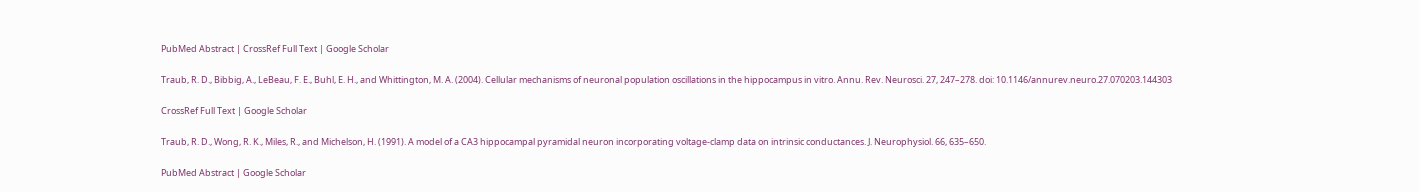PubMed Abstract | CrossRef Full Text | Google Scholar

Traub, R. D., Bibbig, A., LeBeau, F. E., Buhl, E. H., and Whittington, M. A. (2004). Cellular mechanisms of neuronal population oscillations in the hippocampus in vitro. Annu. Rev. Neurosci. 27, 247–278. doi: 10.1146/annurev.neuro.27.070203.144303

CrossRef Full Text | Google Scholar

Traub, R. D., Wong, R. K., Miles, R., and Michelson, H. (1991). A model of a CA3 hippocampal pyramidal neuron incorporating voltage-clamp data on intrinsic conductances. J. Neurophysiol. 66, 635–650.

PubMed Abstract | Google Scholar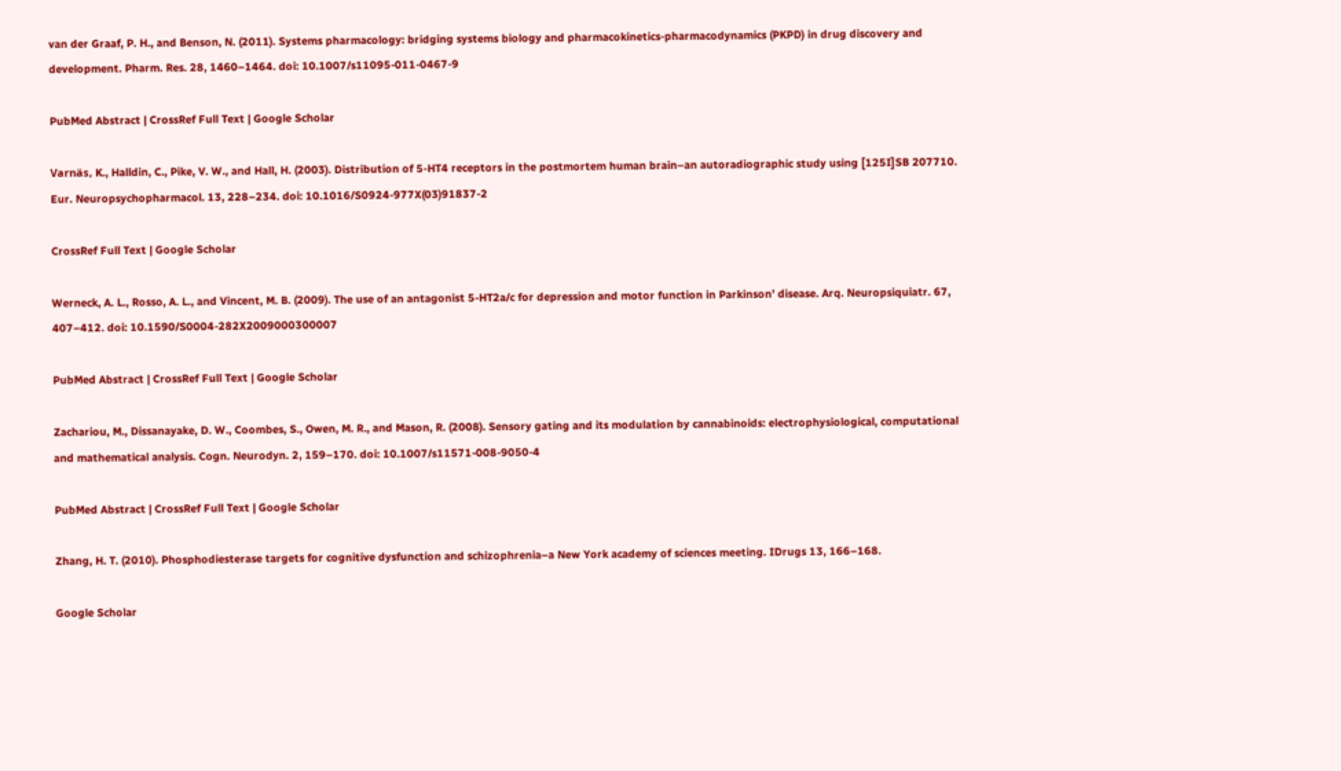van der Graaf, P. H., and Benson, N. (2011). Systems pharmacology: bridging systems biology and pharmacokinetics-pharmacodynamics (PKPD) in drug discovery and development. Pharm. Res. 28, 1460–1464. doi: 10.1007/s11095-011-0467-9

PubMed Abstract | CrossRef Full Text | Google Scholar

Varnäs, K., Halldin, C., Pike, V. W., and Hall, H. (2003). Distribution of 5-HT4 receptors in the postmortem human brain–an autoradiographic study using [125I]SB 207710. Eur. Neuropsychopharmacol. 13, 228–234. doi: 10.1016/S0924-977X(03)91837-2

CrossRef Full Text | Google Scholar

Werneck, A. L., Rosso, A. L., and Vincent, M. B. (2009). The use of an antagonist 5-HT2a/c for depression and motor function in Parkinson’ disease. Arq. Neuropsiquiatr. 67, 407–412. doi: 10.1590/S0004-282X2009000300007

PubMed Abstract | CrossRef Full Text | Google Scholar

Zachariou, M., Dissanayake, D. W., Coombes, S., Owen, M. R., and Mason, R. (2008). Sensory gating and its modulation by cannabinoids: electrophysiological, computational and mathematical analysis. Cogn. Neurodyn. 2, 159–170. doi: 10.1007/s11571-008-9050-4

PubMed Abstract | CrossRef Full Text | Google Scholar

Zhang, H. T. (2010). Phosphodiesterase targets for cognitive dysfunction and schizophrenia–a New York academy of sciences meeting. IDrugs 13, 166–168.

Google Scholar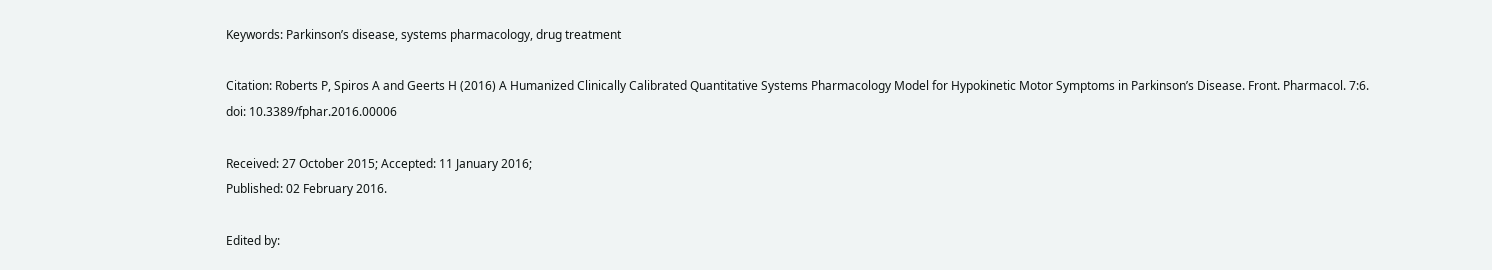Keywords: Parkinson’s disease, systems pharmacology, drug treatment

Citation: Roberts P, Spiros A and Geerts H (2016) A Humanized Clinically Calibrated Quantitative Systems Pharmacology Model for Hypokinetic Motor Symptoms in Parkinson’s Disease. Front. Pharmacol. 7:6. doi: 10.3389/fphar.2016.00006

Received: 27 October 2015; Accepted: 11 January 2016;
Published: 02 February 2016.

Edited by: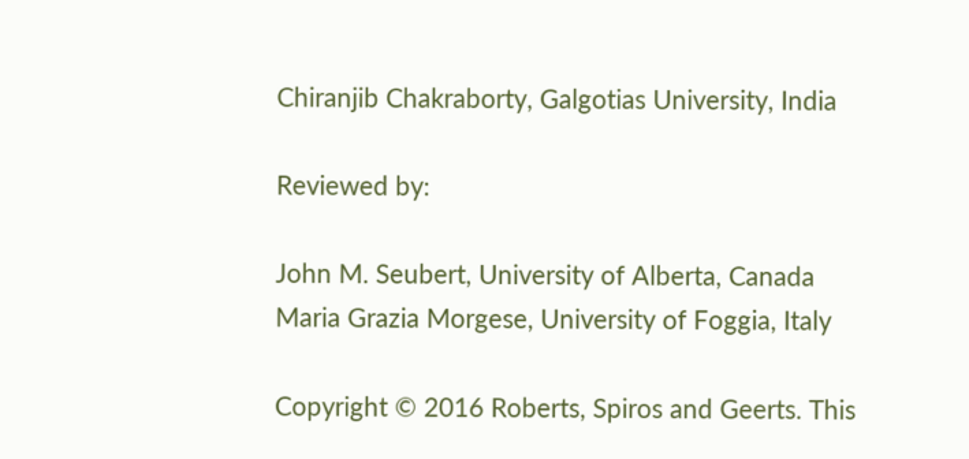Chiranjib Chakraborty, Galgotias University, India

Reviewed by:

John M. Seubert, University of Alberta, Canada
Maria Grazia Morgese, University of Foggia, Italy

Copyright © 2016 Roberts, Spiros and Geerts. This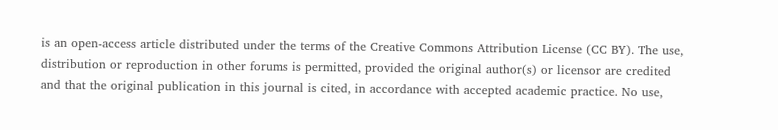is an open-access article distributed under the terms of the Creative Commons Attribution License (CC BY). The use, distribution or reproduction in other forums is permitted, provided the original author(s) or licensor are credited and that the original publication in this journal is cited, in accordance with accepted academic practice. No use,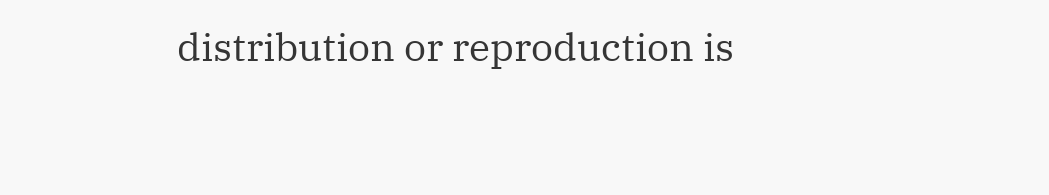distribution or reproduction is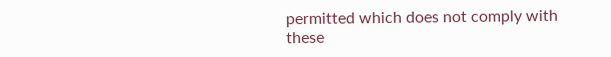permitted which does not comply with these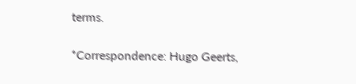terms.

*Correspondence: Hugo Geerts,